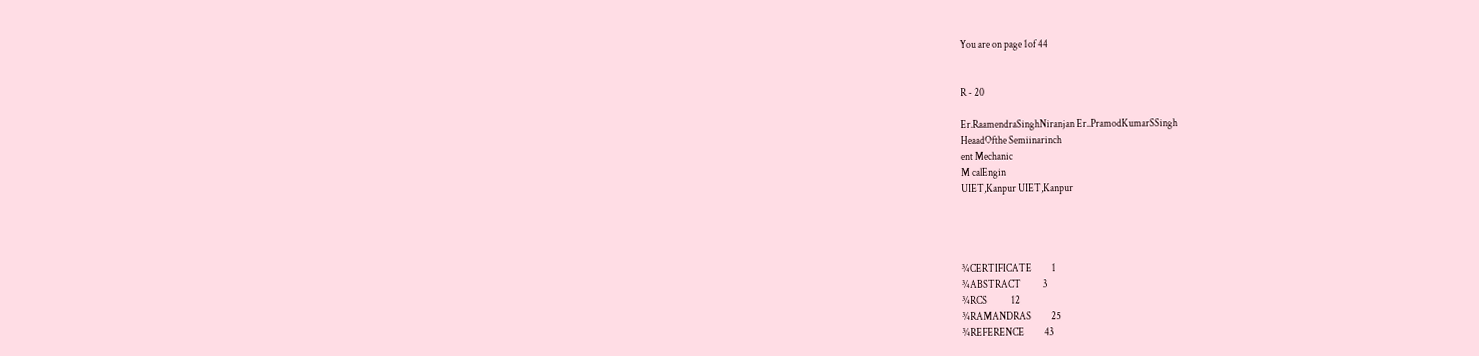You are on page 1of 44


R - 20

Er.RaamendraSinghNiranjan Er..PramodKumarSSingh
HeaadOfthe Semiinarinch
ent Mechanic
M calEngin
UIET,Kanpur UIET,Kanpur




¾CERTIFICATE          1
¾ABSTRACT           3
¾RCS            12
¾RAMANDRAS          25
¾REFERENCE          43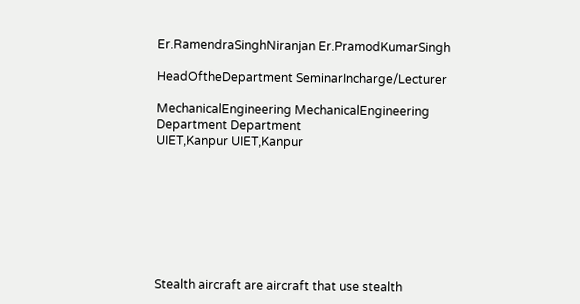Er.RamendraSinghNiranjan Er.PramodKumarSingh

HeadOftheDepartment SeminarIncharge/Lecturer

MechanicalEngineering MechanicalEngineering
Department Department
UIET,Kanpur UIET,Kanpur








Stealth aircraft are aircraft that use stealth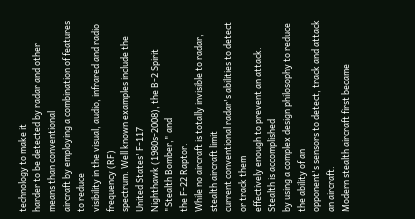technology to make it
harder to be detected by radar and other means than conventional
aircraft by employing a combination of features to reduce
visibility in the visual, audio, infrared and radio frequency (RF)
spectrum. Well known examples include the United States' F-117
Nighthawk (1980s-2008), the B-2 Spirit "Stealth Bomber," and
the F-22 Raptor.
While no aircraft is totally invisible to radar, stealth aircraft limit
current conventional radar's abilities to detect or track them
effectively enough to prevent an attack. Stealth is accomplished
by using a complex design philosophy to reduce the ability of an
opponent's sensors to detect, track and attack an aircraft.
Modern stealth aircraft first became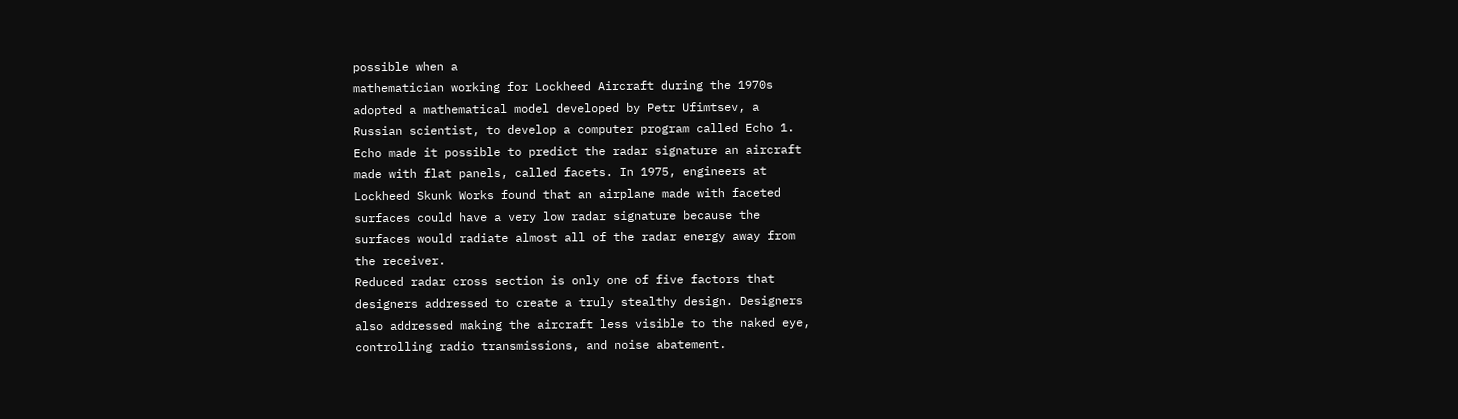possible when a
mathematician working for Lockheed Aircraft during the 1970s
adopted a mathematical model developed by Petr Ufimtsev, a
Russian scientist, to develop a computer program called Echo 1.
Echo made it possible to predict the radar signature an aircraft
made with flat panels, called facets. In 1975, engineers at
Lockheed Skunk Works found that an airplane made with faceted
surfaces could have a very low radar signature because the
surfaces would radiate almost all of the radar energy away from
the receiver.
Reduced radar cross section is only one of five factors that
designers addressed to create a truly stealthy design. Designers
also addressed making the aircraft less visible to the naked eye,
controlling radio transmissions, and noise abatement.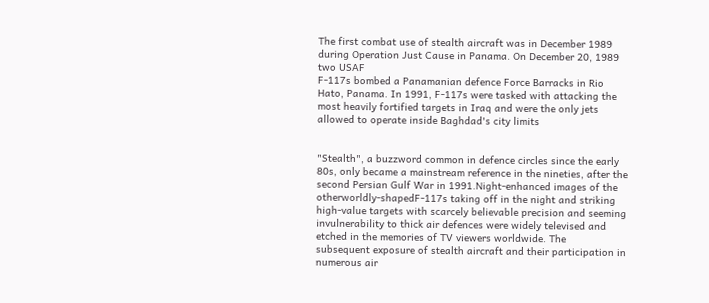The first combat use of stealth aircraft was in December 1989
during Operation Just Cause in Panama. On December 20, 1989
two USAF
F-117s bombed a Panamanian defence Force Barracks in Rio
Hato, Panama. In 1991, F-117s were tasked with attacking the
most heavily fortified targets in Iraq and were the only jets
allowed to operate inside Baghdad's city limits


"Stealth", a buzzword common in defence circles since the early
80s, only became a mainstream reference in the nineties, after the
second Persian Gulf War in 1991.Night-enhanced images of the
otherworldly-shapedF-117s taking off in the night and striking
high-value targets with scarcely believable precision and seeming
invulnerability to thick air defences were widely televised and
etched in the memories of TV viewers worldwide. The
subsequent exposure of stealth aircraft and their participation in
numerous air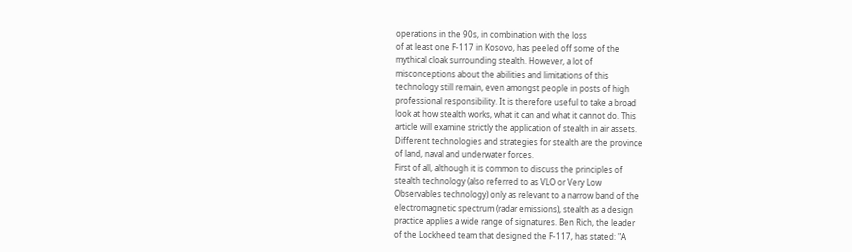operations in the 90s, in combination with the loss
of at least one F-117 in Kosovo, has peeled off some of the
mythical cloak surrounding stealth. However, a lot of
misconceptions about the abilities and limitations of this
technology still remain, even amongst people in posts of high
professional responsibility. It is therefore useful to take a broad
look at how stealth works, what it can and what it cannot do. This
article will examine strictly the application of stealth in air assets.
Different technologies and strategies for stealth are the province
of land, naval and underwater forces.
First of all, although it is common to discuss the principles of
stealth technology (also referred to as VLO or Very Low
Observables technology) only as relevant to a narrow band of the
electromagnetic spectrum (radar emissions), stealth as a design
practice applies a wide range of signatures. Ben Rich, the leader
of the Lockheed team that designed the F-117, has stated: "A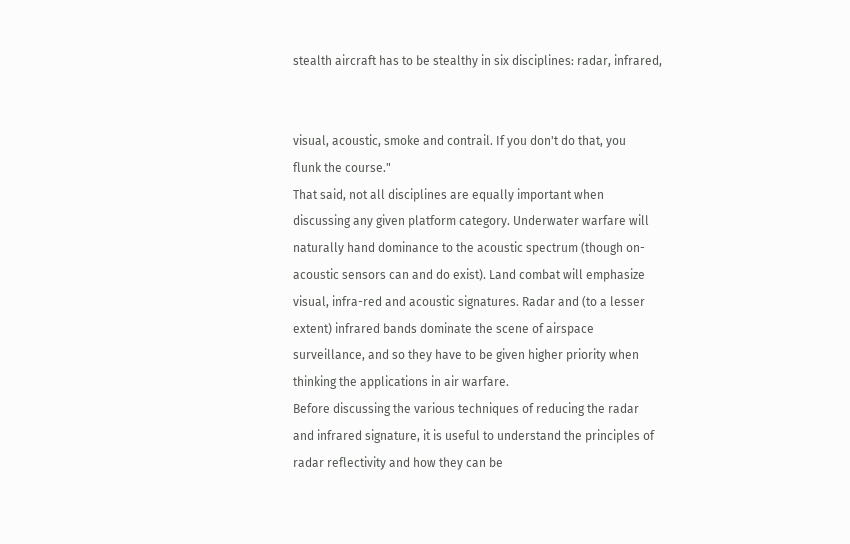stealth aircraft has to be stealthy in six disciplines: radar, infrared,


visual, acoustic, smoke and contrail. If you don't do that, you
flunk the course."
That said, not all disciplines are equally important when
discussing any given platform category. Underwater warfare will
naturally hand dominance to the acoustic spectrum (though on-
acoustic sensors can and do exist). Land combat will emphasize
visual, infra-red and acoustic signatures. Radar and (to a lesser
extent) infrared bands dominate the scene of airspace
surveillance, and so they have to be given higher priority when
thinking the applications in air warfare.
Before discussing the various techniques of reducing the radar
and infrared signature, it is useful to understand the principles of
radar reflectivity and how they can be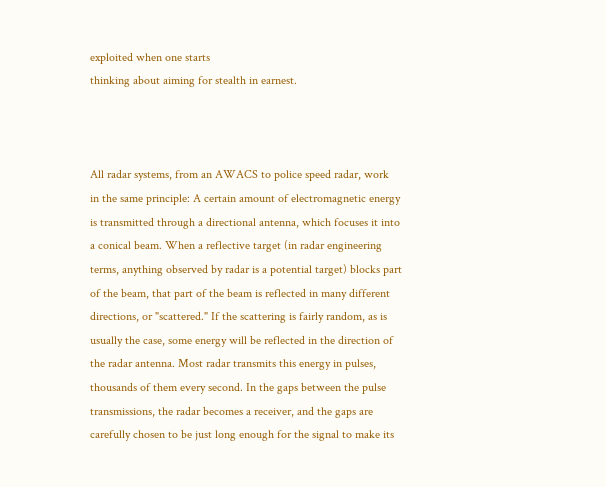exploited when one starts
thinking about aiming for stealth in earnest.



All radar systems, from an AWACS to police speed radar, work
in the same principle: A certain amount of electromagnetic energy
is transmitted through a directional antenna, which focuses it into
a conical beam. When a reflective target (in radar engineering
terms, anything observed by radar is a potential target) blocks part
of the beam, that part of the beam is reflected in many different
directions, or "scattered." If the scattering is fairly random, as is
usually the case, some energy will be reflected in the direction of
the radar antenna. Most radar transmits this energy in pulses,
thousands of them every second. In the gaps between the pulse
transmissions, the radar becomes a receiver, and the gaps are
carefully chosen to be just long enough for the signal to make its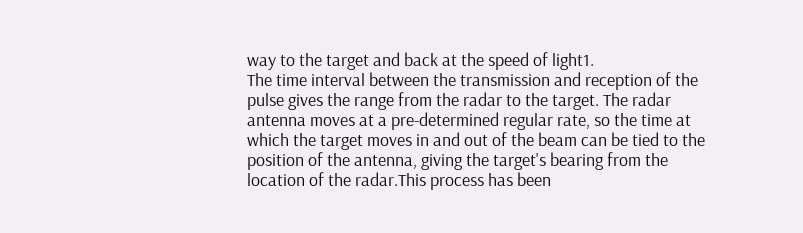way to the target and back at the speed of light1.
The time interval between the transmission and reception of the
pulse gives the range from the radar to the target. The radar
antenna moves at a pre-determined regular rate, so the time at
which the target moves in and out of the beam can be tied to the
position of the antenna, giving the target's bearing from the
location of the radar.This process has been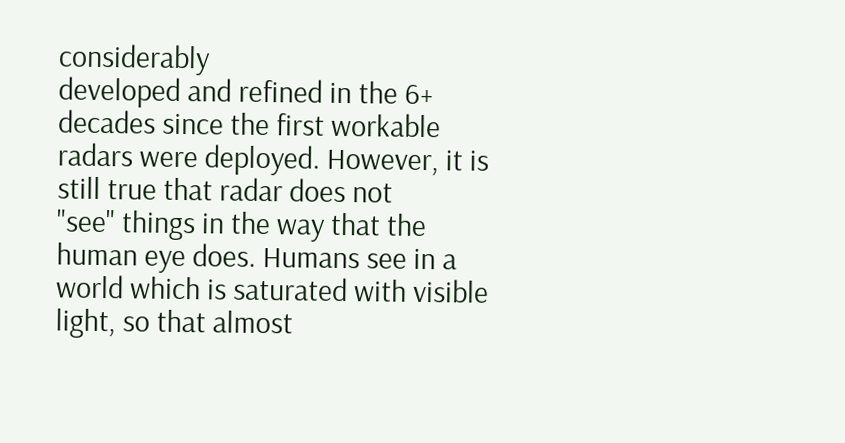considerably
developed and refined in the 6+ decades since the first workable
radars were deployed. However, it is still true that radar does not
"see" things in the way that the human eye does. Humans see in a
world which is saturated with visible light, so that almost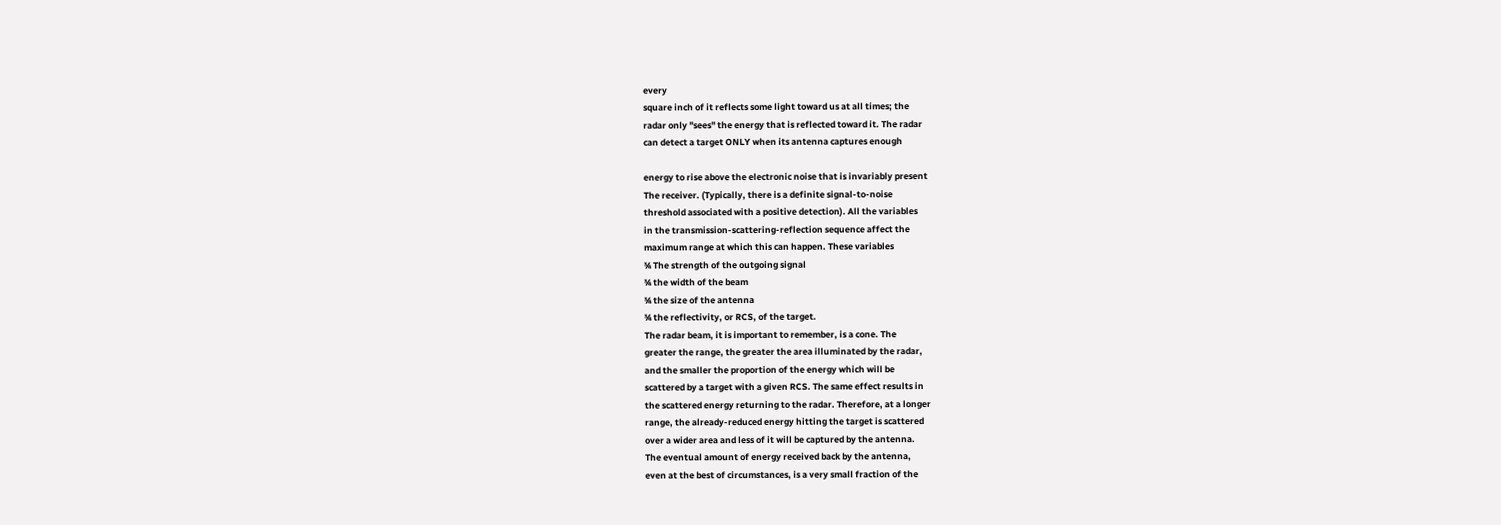every
square inch of it reflects some light toward us at all times; the
radar only "sees" the energy that is reflected toward it. The radar
can detect a target ONLY when its antenna captures enough

energy to rise above the electronic noise that is invariably present
The receiver. (Typically, there is a definite signal-to-noise
threshold associated with a positive detection). All the variables
in the transmission-scattering-reflection sequence affect the
maximum range at which this can happen. These variables
¾ The strength of the outgoing signal
¾ the width of the beam
¾ the size of the antenna
¾ the reflectivity, or RCS, of the target.
The radar beam, it is important to remember, is a cone. The
greater the range, the greater the area illuminated by the radar,
and the smaller the proportion of the energy which will be
scattered by a target with a given RCS. The same effect results in
the scattered energy returning to the radar. Therefore, at a longer
range, the already-reduced energy hitting the target is scattered
over a wider area and less of it will be captured by the antenna.
The eventual amount of energy received back by the antenna,
even at the best of circumstances, is a very small fraction of the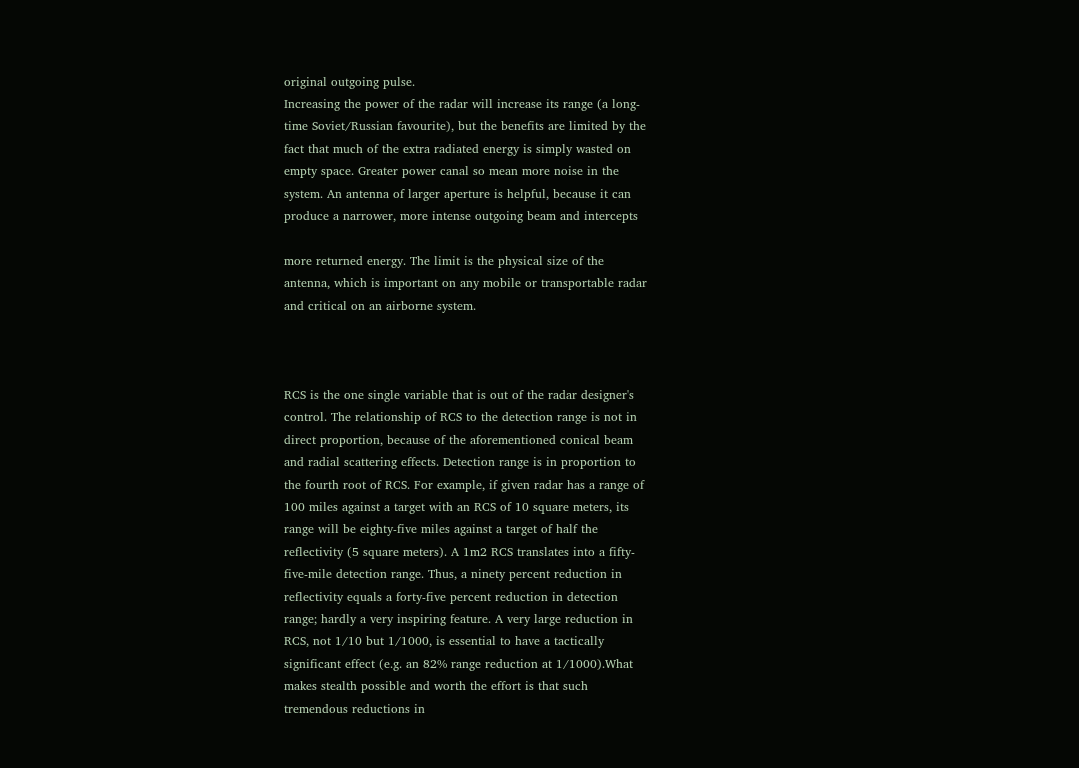original outgoing pulse.
Increasing the power of the radar will increase its range (a long-
time Soviet/Russian favourite), but the benefits are limited by the
fact that much of the extra radiated energy is simply wasted on
empty space. Greater power canal so mean more noise in the
system. An antenna of larger aperture is helpful, because it can
produce a narrower, more intense outgoing beam and intercepts

more returned energy. The limit is the physical size of the
antenna, which is important on any mobile or transportable radar
and critical on an airborne system.



RCS is the one single variable that is out of the radar designer's
control. The relationship of RCS to the detection range is not in
direct proportion, because of the aforementioned conical beam
and radial scattering effects. Detection range is in proportion to
the fourth root of RCS. For example, if given radar has a range of
100 miles against a target with an RCS of 10 square meters, its
range will be eighty-five miles against a target of half the
reflectivity (5 square meters). A 1m2 RCS translates into a fifty-
five-mile detection range. Thus, a ninety percent reduction in
reflectivity equals a forty-five percent reduction in detection
range; hardly a very inspiring feature. A very large reduction in
RCS, not 1/10 but 1/1000, is essential to have a tactically
significant effect (e.g. an 82% range reduction at 1/1000).What
makes stealth possible and worth the effort is that such
tremendous reductions in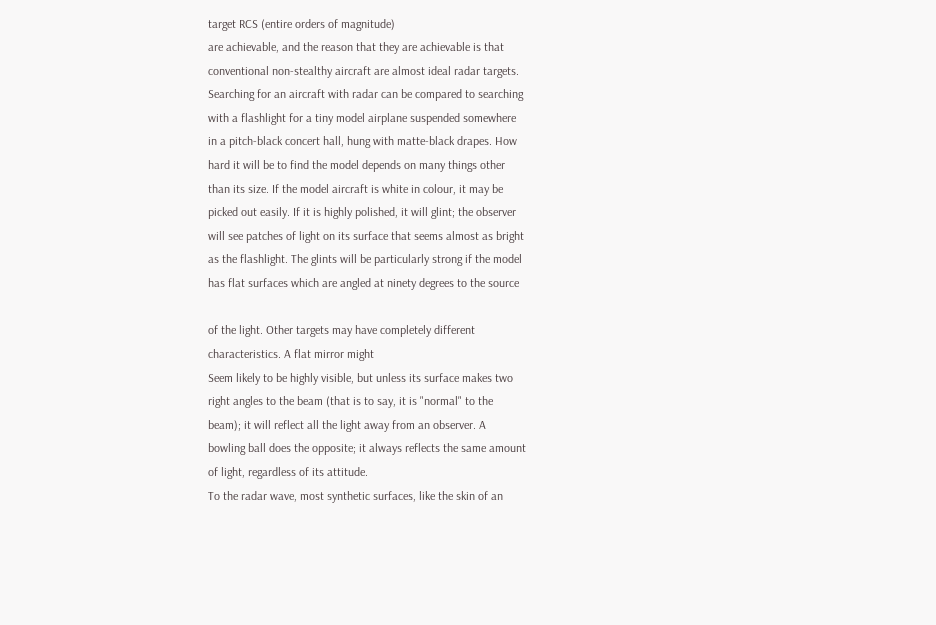target RCS (entire orders of magnitude)
are achievable, and the reason that they are achievable is that
conventional non-stealthy aircraft are almost ideal radar targets.
Searching for an aircraft with radar can be compared to searching
with a flashlight for a tiny model airplane suspended somewhere
in a pitch-black concert hall, hung with matte-black drapes. How
hard it will be to find the model depends on many things other
than its size. If the model aircraft is white in colour, it may be
picked out easily. If it is highly polished, it will glint; the observer
will see patches of light on its surface that seems almost as bright
as the flashlight. The glints will be particularly strong if the model
has flat surfaces which are angled at ninety degrees to the source

of the light. Other targets may have completely different
characteristics. A flat mirror might
Seem likely to be highly visible, but unless its surface makes two
right angles to the beam (that is to say, it is "normal" to the
beam); it will reflect all the light away from an observer. A
bowling ball does the opposite; it always reflects the same amount
of light, regardless of its attitude.
To the radar wave, most synthetic surfaces, like the skin of an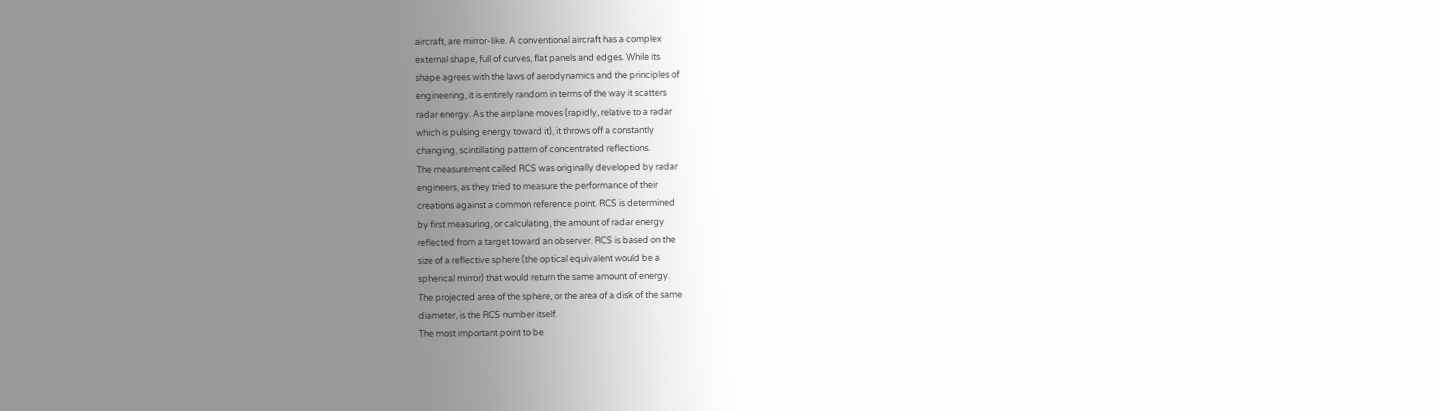aircraft, are mirror-like. A conventional aircraft has a complex
external shape, full of curves, flat panels and edges. While its
shape agrees with the laws of aerodynamics and the principles of
engineering, it is entirely random in terms of the way it scatters
radar energy. As the airplane moves (rapidly, relative to a radar
which is pulsing energy toward it), it throws off a constantly
changing, scintillating pattern of concentrated reflections.
The measurement called RCS was originally developed by radar
engineers, as they tried to measure the performance of their
creations against a common reference point. RCS is determined
by first measuring, or calculating, the amount of radar energy
reflected from a target toward an observer. RCS is based on the
size of a reflective sphere (the optical equivalent would be a
spherical mirror) that would return the same amount of energy.
The projected area of the sphere, or the area of a disk of the same
diameter, is the RCS number itself.
The most important point to be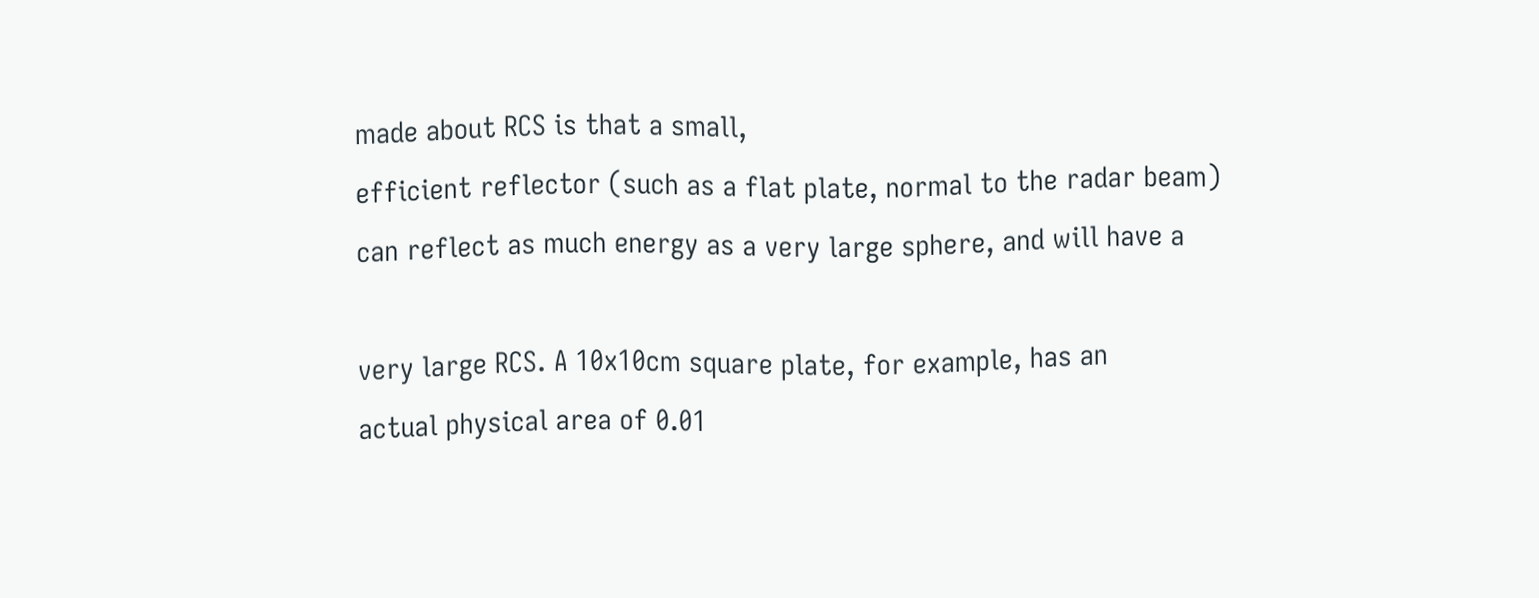made about RCS is that a small,
efficient reflector (such as a flat plate, normal to the radar beam)
can reflect as much energy as a very large sphere, and will have a

very large RCS. A 10x10cm square plate, for example, has an
actual physical area of 0.01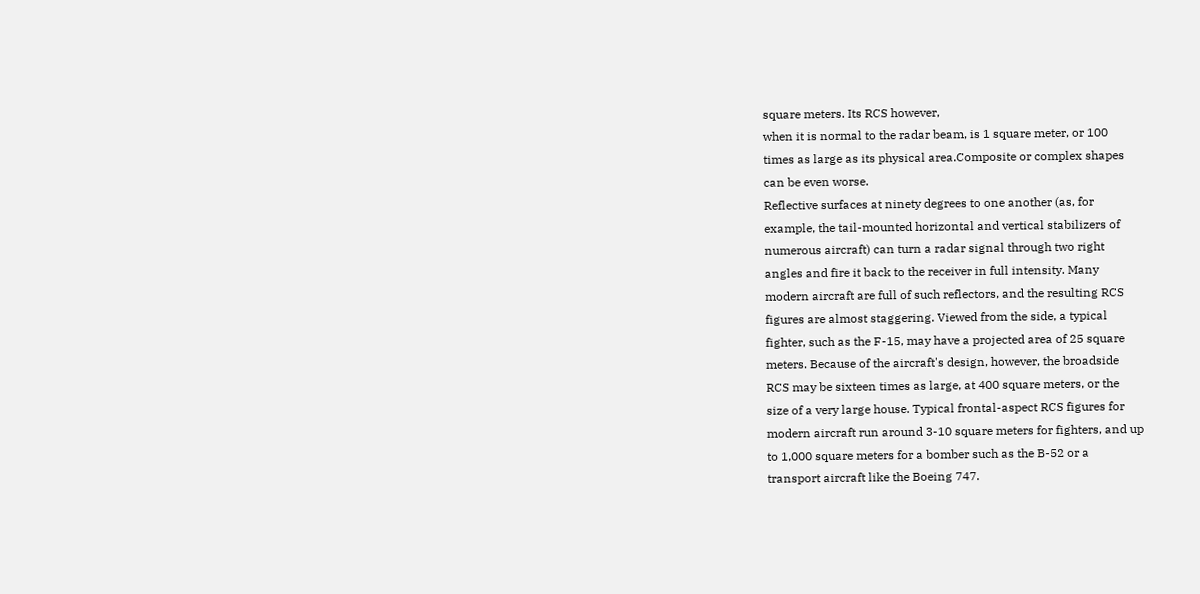square meters. Its RCS however,
when it is normal to the radar beam, is 1 square meter, or 100
times as large as its physical area.Composite or complex shapes
can be even worse.
Reflective surfaces at ninety degrees to one another (as, for
example, the tail-mounted horizontal and vertical stabilizers of
numerous aircraft) can turn a radar signal through two right
angles and fire it back to the receiver in full intensity. Many
modern aircraft are full of such reflectors, and the resulting RCS
figures are almost staggering. Viewed from the side, a typical
fighter, such as the F-15, may have a projected area of 25 square
meters. Because of the aircraft's design, however, the broadside
RCS may be sixteen times as large, at 400 square meters, or the
size of a very large house. Typical frontal-aspect RCS figures for
modern aircraft run around 3-10 square meters for fighters, and up
to 1,000 square meters for a bomber such as the B-52 or a
transport aircraft like the Boeing 747.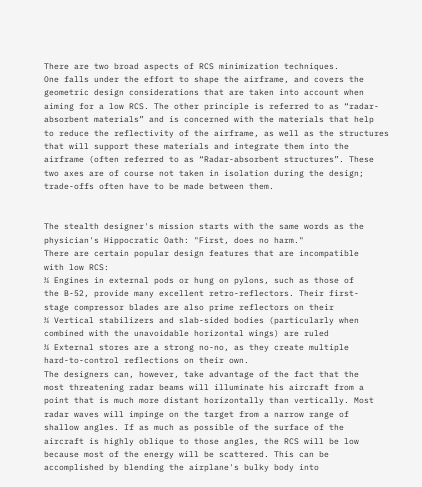There are two broad aspects of RCS minimization techniques.
One falls under the effort to shape the airframe, and covers the
geometric design considerations that are taken into account when
aiming for a low RCS. The other principle is referred to as “radar-
absorbent materials” and is concerned with the materials that help
to reduce the reflectivity of the airframe, as well as the structures
that will support these materials and integrate them into the
airframe (often referred to as “Radar-absorbent structures”. These
two axes are of course not taken in isolation during the design;
trade-offs often have to be made between them.


The stealth designer's mission starts with the same words as the
physician's Hippocratic Oath: "First, does no harm."
There are certain popular design features that are incompatible
with low RCS:
¾ Engines in external pods or hung on pylons, such as those of
the B-52, provide many excellent retro-reflectors. Their first-
stage compressor blades are also prime reflectors on their
¾ Vertical stabilizers and slab-sided bodies (particularly when
combined with the unavoidable horizontal wings) are ruled
¾ External stores are a strong no-no, as they create multiple
hard-to-control reflections on their own.
The designers can, however, take advantage of the fact that the
most threatening radar beams will illuminate his aircraft from a
point that is much more distant horizontally than vertically. Most
radar waves will impinge on the target from a narrow range of
shallow angles. If as much as possible of the surface of the
aircraft is highly oblique to those angles, the RCS will be low
because most of the energy will be scattered. This can be
accomplished by blending the airplane's bulky body into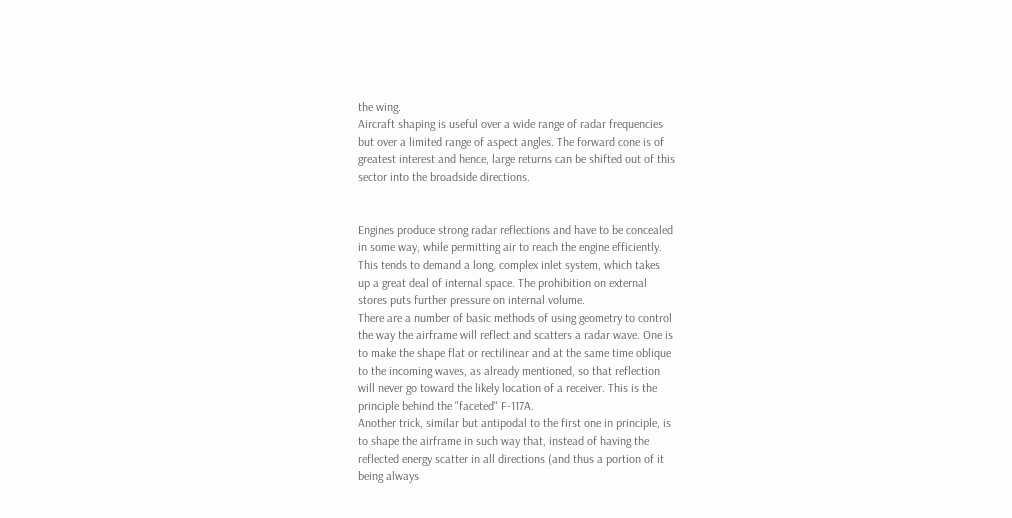the wing.
Aircraft shaping is useful over a wide range of radar frequencies
but over a limited range of aspect angles. The forward cone is of
greatest interest and hence, large returns can be shifted out of this
sector into the broadside directions.


Engines produce strong radar reflections and have to be concealed
in some way, while permitting air to reach the engine efficiently.
This tends to demand a long, complex inlet system, which takes
up a great deal of internal space. The prohibition on external
stores puts further pressure on internal volume.
There are a number of basic methods of using geometry to control
the way the airframe will reflect and scatters a radar wave. One is
to make the shape flat or rectilinear and at the same time oblique
to the incoming waves, as already mentioned, so that reflection
will never go toward the likely location of a receiver. This is the
principle behind the "faceted" F-117A.
Another trick, similar but antipodal to the first one in principle, is
to shape the airframe in such way that, instead of having the
reflected energy scatter in all directions (and thus a portion of it
being always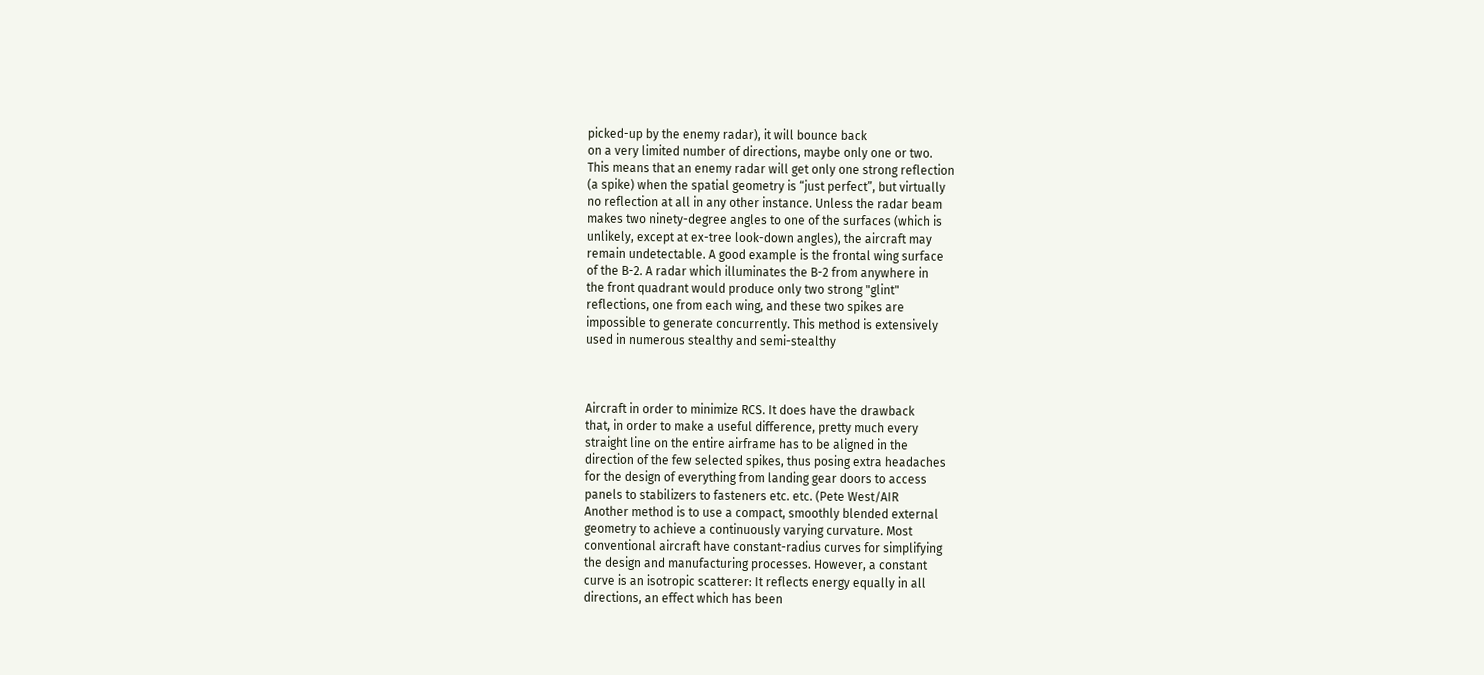picked-up by the enemy radar), it will bounce back
on a very limited number of directions, maybe only one or two.
This means that an enemy radar will get only one strong reflection
(a spike) when the spatial geometry is “just perfect”, but virtually
no reflection at all in any other instance. Unless the radar beam
makes two ninety-degree angles to one of the surfaces (which is
unlikely, except at ex-tree look-down angles), the aircraft may
remain undetectable. A good example is the frontal wing surface
of the B-2. A radar which illuminates the B-2 from anywhere in
the front quadrant would produce only two strong "glint"
reflections, one from each wing, and these two spikes are
impossible to generate concurrently. This method is extensively
used in numerous stealthy and semi-stealthy



Aircraft in order to minimize RCS. It does have the drawback
that, in order to make a useful difference, pretty much every
straight line on the entire airframe has to be aligned in the
direction of the few selected spikes, thus posing extra headaches
for the design of everything from landing gear doors to access
panels to stabilizers to fasteners etc. etc. (Pete West/AIR
Another method is to use a compact, smoothly blended external
geometry to achieve a continuously varying curvature. Most
conventional aircraft have constant-radius curves for simplifying
the design and manufacturing processes. However, a constant
curve is an isotropic scatterer: It reflects energy equally in all
directions, an effect which has been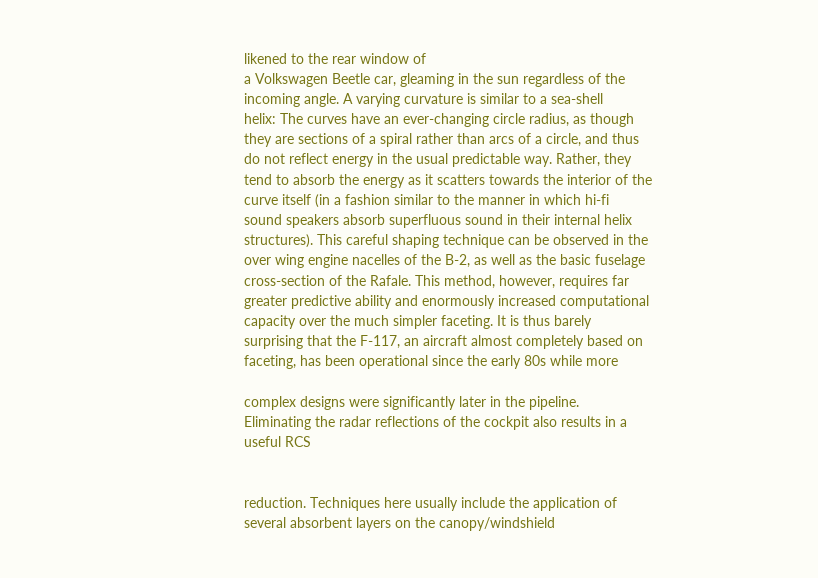likened to the rear window of
a Volkswagen Beetle car, gleaming in the sun regardless of the
incoming angle. A varying curvature is similar to a sea-shell
helix: The curves have an ever-changing circle radius, as though
they are sections of a spiral rather than arcs of a circle, and thus
do not reflect energy in the usual predictable way. Rather, they
tend to absorb the energy as it scatters towards the interior of the
curve itself (in a fashion similar to the manner in which hi-fi
sound speakers absorb superfluous sound in their internal helix
structures). This careful shaping technique can be observed in the
over wing engine nacelles of the B-2, as well as the basic fuselage
cross-section of the Rafale. This method, however, requires far
greater predictive ability and enormously increased computational
capacity over the much simpler faceting. It is thus barely
surprising that the F-117, an aircraft almost completely based on
faceting, has been operational since the early 80s while more

complex designs were significantly later in the pipeline.
Eliminating the radar reflections of the cockpit also results in a
useful RCS


reduction. Techniques here usually include the application of
several absorbent layers on the canopy/windshield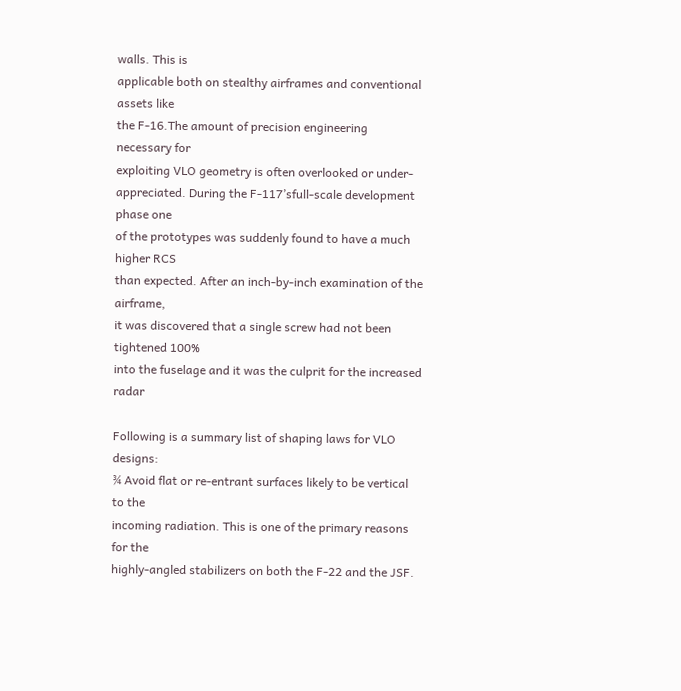walls. This is
applicable both on stealthy airframes and conventional assets like
the F-16.The amount of precision engineering necessary for
exploiting VLO geometry is often overlooked or under-
appreciated. During the F-117’sfull-scale development phase one
of the prototypes was suddenly found to have a much higher RCS
than expected. After an inch-by-inch examination of the airframe,
it was discovered that a single screw had not been tightened 100%
into the fuselage and it was the culprit for the increased radar

Following is a summary list of shaping laws for VLO designs:
¾ Avoid flat or re-entrant surfaces likely to be vertical to the
incoming radiation. This is one of the primary reasons for the
highly-angled stabilizers on both the F-22 and the JSF.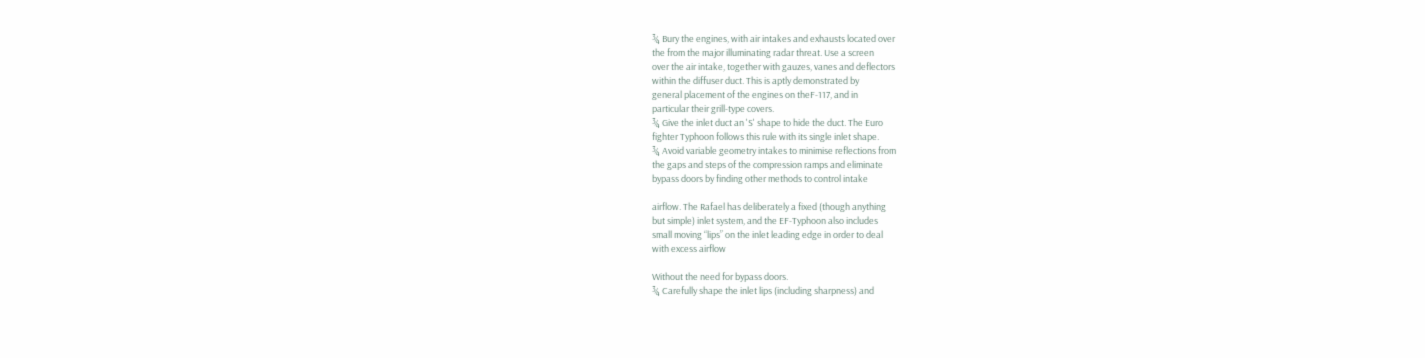¾ Bury the engines, with air intakes and exhausts located over
the from the major illuminating radar threat. Use a screen
over the air intake, together with gauzes, vanes and deflectors
within the diffuser duct. This is aptly demonstrated by
general placement of the engines on theF-117, and in
particular their grill-type covers.
¾ Give the inlet duct an 'S' shape to hide the duct. The Euro
fighter Typhoon follows this rule with its single inlet shape.
¾ Avoid variable geometry intakes to minimise reflections from
the gaps and steps of the compression ramps and eliminate
bypass doors by finding other methods to control intake

airflow. The Rafael has deliberately a fixed (though anything
but simple) inlet system, and the EF-Typhoon also includes
small moving “lips” on the inlet leading edge in order to deal
with excess airflow

Without the need for bypass doors.
¾ Carefully shape the inlet lips (including sharpness) and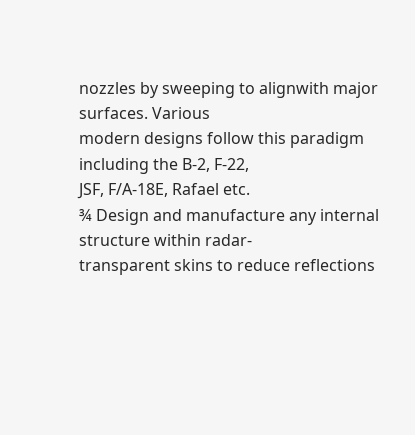nozzles by sweeping to alignwith major surfaces. Various
modern designs follow this paradigm including the B-2, F-22,
JSF, F/A-18E, Rafael etc.
¾ Design and manufacture any internal structure within radar-
transparent skins to reduce reflections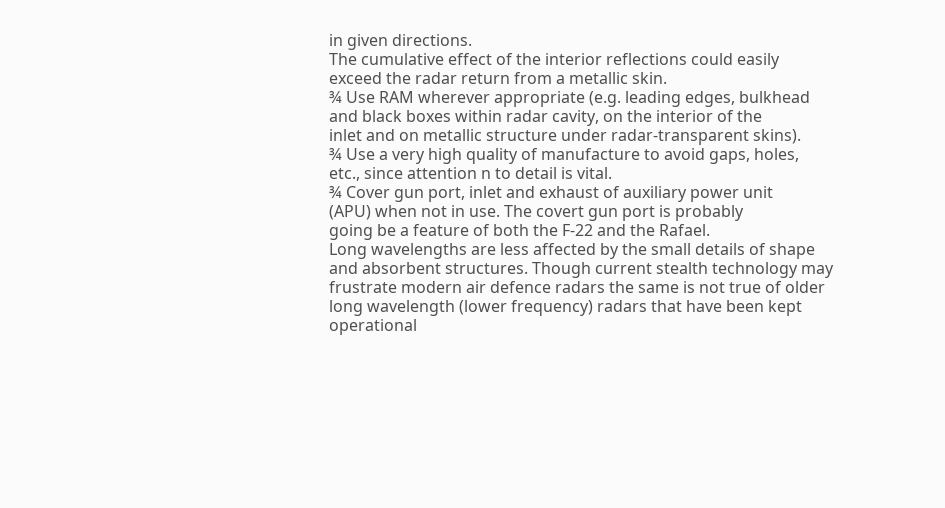in given directions.
The cumulative effect of the interior reflections could easily
exceed the radar return from a metallic skin.
¾ Use RAM wherever appropriate (e.g. leading edges, bulkhead
and black boxes within radar cavity, on the interior of the
inlet and on metallic structure under radar-transparent skins).
¾ Use a very high quality of manufacture to avoid gaps, holes,
etc., since attention n to detail is vital.
¾ Cover gun port, inlet and exhaust of auxiliary power unit
(APU) when not in use. The covert gun port is probably
going be a feature of both the F-22 and the Rafael.
Long wavelengths are less affected by the small details of shape
and absorbent structures. Though current stealth technology may
frustrate modern air defence radars the same is not true of older
long wavelength (lower frequency) radars that have been kept
operational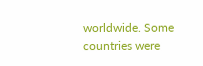worldwide. Some countries were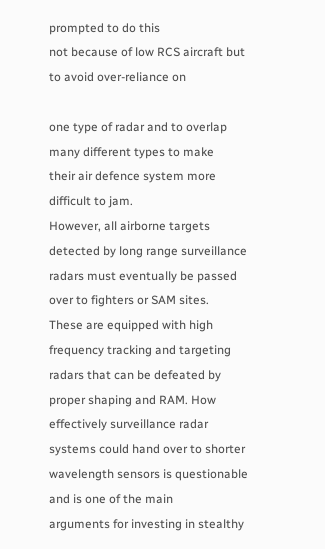prompted to do this
not because of low RCS aircraft but to avoid over-reliance on

one type of radar and to overlap many different types to make
their air defence system more difficult to jam.
However, all airborne targets detected by long range surveillance
radars must eventually be passed over to fighters or SAM sites.
These are equipped with high frequency tracking and targeting
radars that can be defeated by proper shaping and RAM. How
effectively surveillance radar systems could hand over to shorter
wavelength sensors is questionable and is one of the main
arguments for investing in stealthy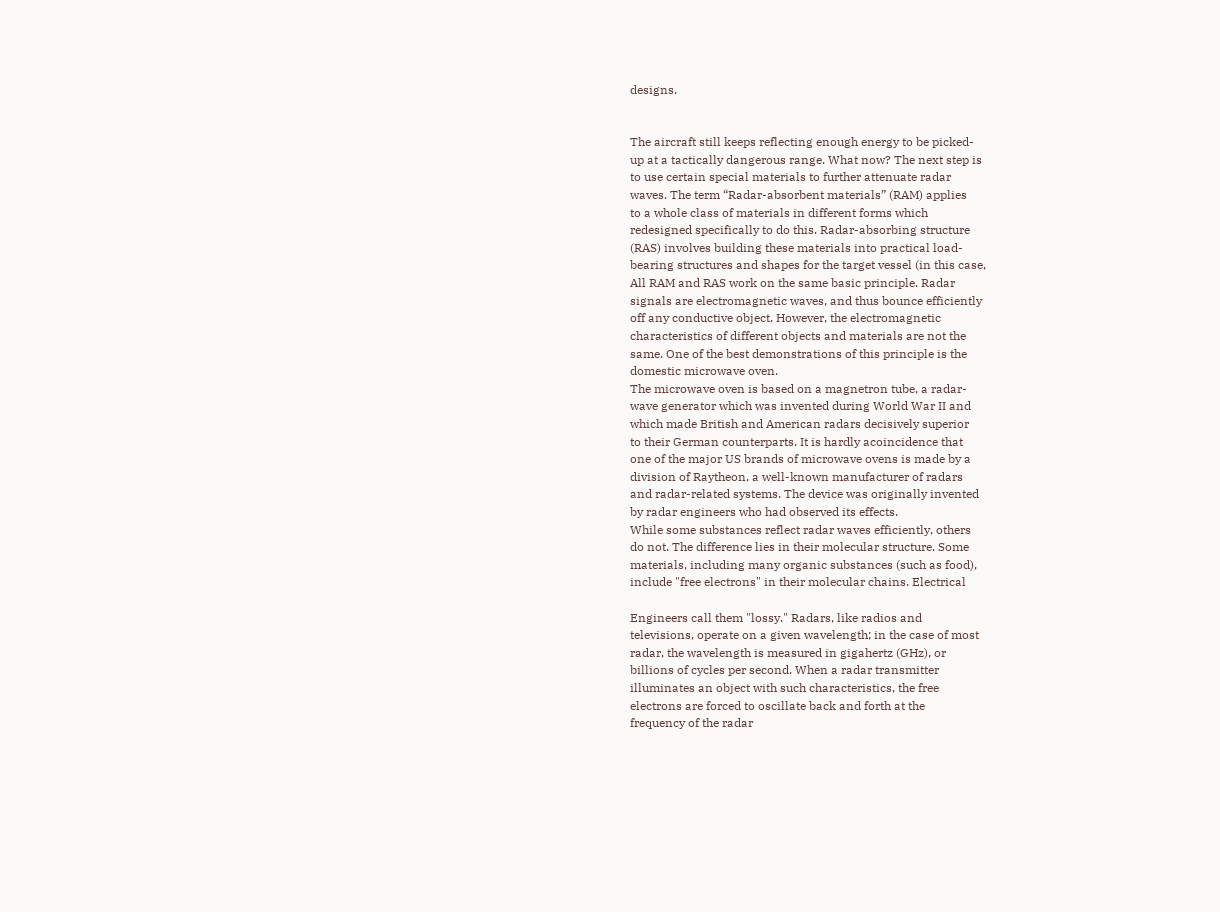designs.


The aircraft still keeps reflecting enough energy to be picked-
up at a tactically dangerous range. What now? The next step is
to use certain special materials to further attenuate radar
waves. The term “Radar-absorbent materials” (RAM) applies
to a whole class of materials in different forms which
redesigned specifically to do this. Radar-absorbing structure
(RAS) involves building these materials into practical load-
bearing structures and shapes for the target vessel (in this case,
All RAM and RAS work on the same basic principle. Radar
signals are electromagnetic waves, and thus bounce efficiently
off any conductive object. However, the electromagnetic
characteristics of different objects and materials are not the
same. One of the best demonstrations of this principle is the
domestic microwave oven.
The microwave oven is based on a magnetron tube, a radar-
wave generator which was invented during World War II and
which made British and American radars decisively superior
to their German counterparts. It is hardly acoincidence that
one of the major US brands of microwave ovens is made by a
division of Raytheon, a well-known manufacturer of radars
and radar-related systems. The device was originally invented
by radar engineers who had observed its effects.
While some substances reflect radar waves efficiently, others
do not. The difference lies in their molecular structure. Some
materials, including many organic substances (such as food),
include "free electrons" in their molecular chains. Electrical

Engineers call them "lossy." Radars, like radios and
televisions, operate on a given wavelength; in the case of most
radar, the wavelength is measured in gigahertz (GHz), or
billions of cycles per second. When a radar transmitter
illuminates an object with such characteristics, the free
electrons are forced to oscillate back and forth at the
frequency of the radar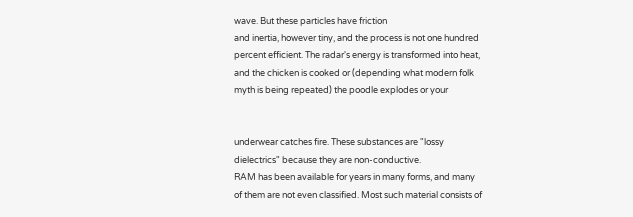wave. But these particles have friction
and inertia, however tiny, and the process is not one hundred
percent efficient. The radar's energy is transformed into heat,
and the chicken is cooked or (depending what modern folk
myth is being repeated) the poodle explodes or your


underwear catches fire. These substances are "lossy
dielectrics" because they are non-conductive.
RAM has been available for years in many forms, and many
of them are not even classified. Most such material consists of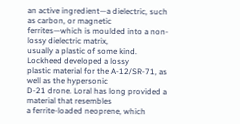an active ingredient—a dielectric, such as carbon, or magnetic
ferrites—which is moulded into a non-lossy dielectric matrix,
usually a plastic of some kind. Lockheed developed a lossy
plastic material for the A-12/SR-71, as well as the hypersonic
D-21 drone. Loral has long provided a material that resembles
a ferrite-loaded neoprene, which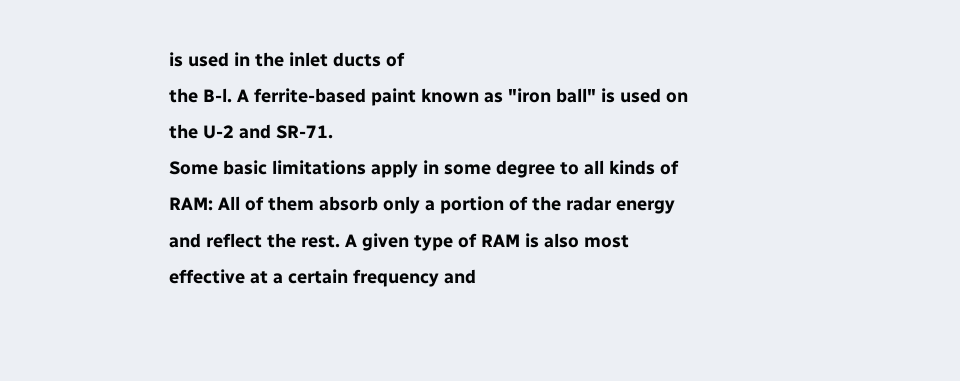is used in the inlet ducts of
the B-l. A ferrite-based paint known as "iron ball" is used on
the U-2 and SR-71.
Some basic limitations apply in some degree to all kinds of
RAM: All of them absorb only a portion of the radar energy
and reflect the rest. A given type of RAM is also most
effective at a certain frequency and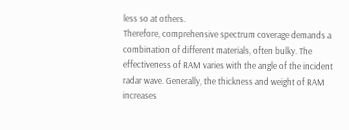less so at others.
Therefore, comprehensive spectrum coverage demands a
combination of different materials, often bulky. The
effectiveness of RAM varies with the angle of the incident
radar wave. Generally, the thickness and weight of RAM
increases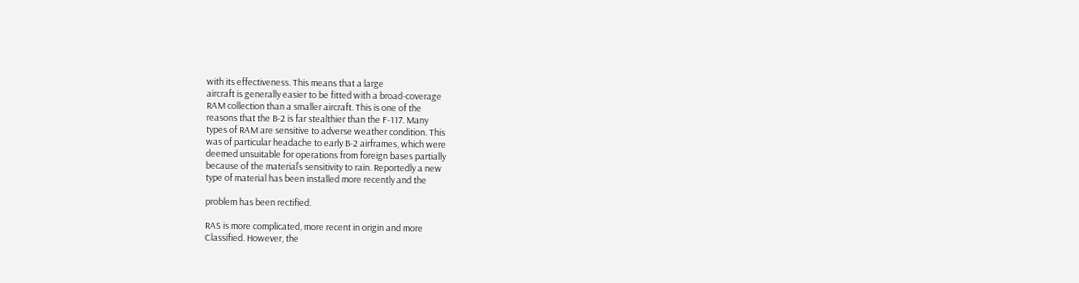with its effectiveness. This means that a large
aircraft is generally easier to be fitted with a broad-coverage
RAM collection than a smaller aircraft. This is one of the
reasons that the B-2 is far stealthier than the F-117. Many
types of RAM are sensitive to adverse weather condition. This
was of particular headache to early B-2 airframes, which were
deemed unsuitable for operations from foreign bases partially
because of the material’s sensitivity to rain. Reportedly a new
type of material has been installed more recently and the

problem has been rectified.

RAS is more complicated, more recent in origin and more
Classified. However, the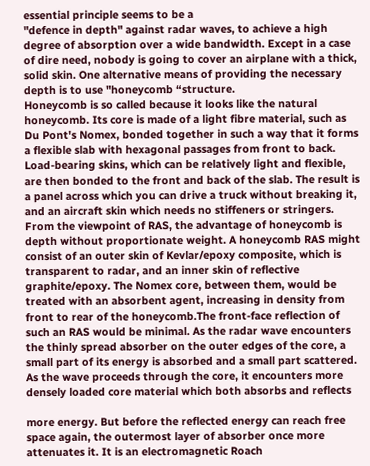essential principle seems to be a
"defence in depth" against radar waves, to achieve a high
degree of absorption over a wide bandwidth. Except in a case
of dire need, nobody is going to cover an airplane with a thick,
solid skin. One alternative means of providing the necessary
depth is to use "honeycomb “structure.
Honeycomb is so called because it looks like the natural
honeycomb. Its core is made of a light fibre material, such as
Du Pont's Nomex, bonded together in such a way that it forms
a flexible slab with hexagonal passages from front to back.
Load-bearing skins, which can be relatively light and flexible,
are then bonded to the front and back of the slab. The result is
a panel across which you can drive a truck without breaking it,
and an aircraft skin which needs no stiffeners or stringers.
From the viewpoint of RAS, the advantage of honeycomb is
depth without proportionate weight. A honeycomb RAS might
consist of an outer skin of Kevlar/epoxy composite, which is
transparent to radar, and an inner skin of reflective
graphite/epoxy. The Nomex core, between them, would be
treated with an absorbent agent, increasing in density from
front to rear of the honeycomb.The front-face reflection of
such an RAS would be minimal. As the radar wave encounters
the thinly spread absorber on the outer edges of the core, a
small part of its energy is absorbed and a small part scattered.
As the wave proceeds through the core, it encounters more
densely loaded core material which both absorbs and reflects

more energy. But before the reflected energy can reach free
space again, the outermost layer of absorber once more
attenuates it. It is an electromagnetic Roach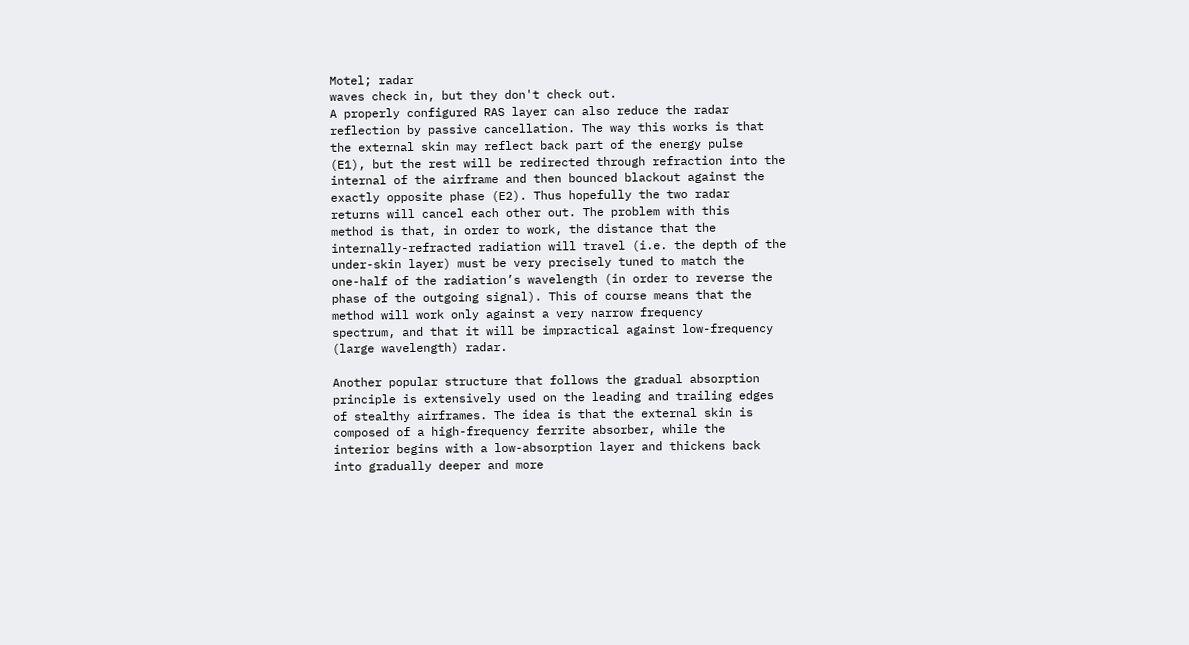Motel; radar
waves check in, but they don't check out.
A properly configured RAS layer can also reduce the radar
reflection by passive cancellation. The way this works is that
the external skin may reflect back part of the energy pulse
(E1), but the rest will be redirected through refraction into the
internal of the airframe and then bounced blackout against the
exactly opposite phase (E2). Thus hopefully the two radar
returns will cancel each other out. The problem with this
method is that, in order to work, the distance that the
internally-refracted radiation will travel (i.e. the depth of the
under-skin layer) must be very precisely tuned to match the
one-half of the radiation’s wavelength (in order to reverse the
phase of the outgoing signal). This of course means that the
method will work only against a very narrow frequency
spectrum, and that it will be impractical against low-frequency
(large wavelength) radar.

Another popular structure that follows the gradual absorption
principle is extensively used on the leading and trailing edges
of stealthy airframes. The idea is that the external skin is
composed of a high-frequency ferrite absorber, while the
interior begins with a low-absorption layer and thickens back
into gradually deeper and more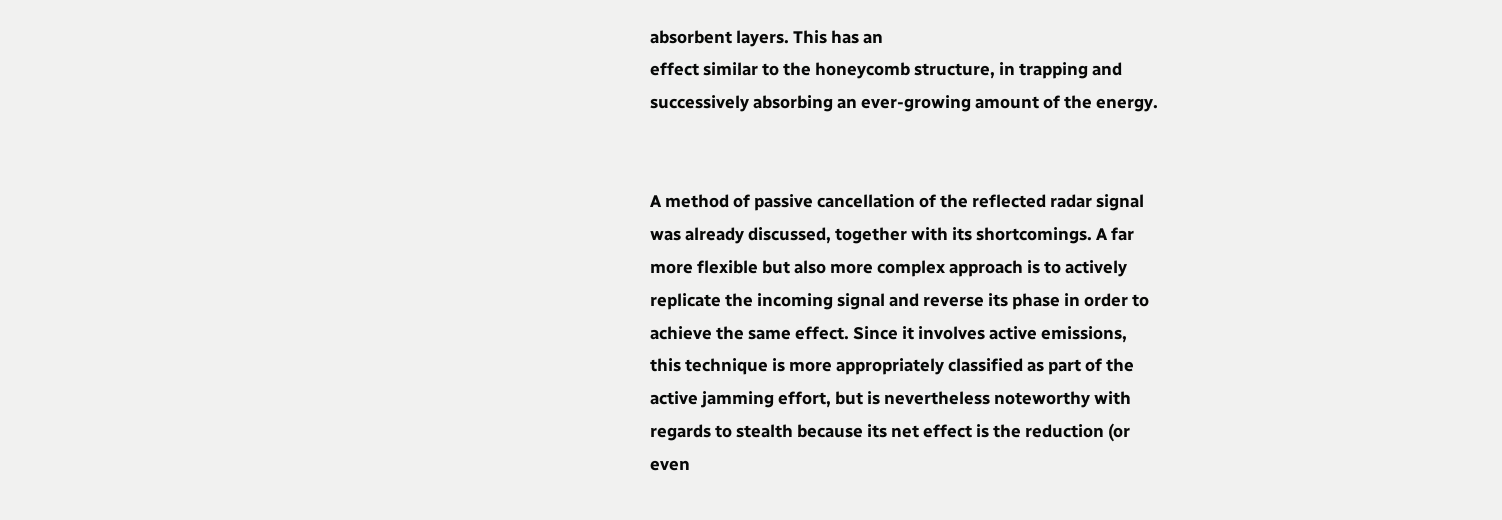absorbent layers. This has an
effect similar to the honeycomb structure, in trapping and
successively absorbing an ever-growing amount of the energy.


A method of passive cancellation of the reflected radar signal
was already discussed, together with its shortcomings. A far
more flexible but also more complex approach is to actively
replicate the incoming signal and reverse its phase in order to
achieve the same effect. Since it involves active emissions,
this technique is more appropriately classified as part of the
active jamming effort, but is nevertheless noteworthy with
regards to stealth because its net effect is the reduction (or
even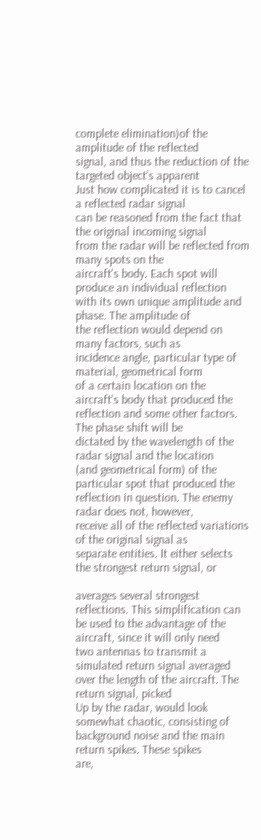complete elimination)of the amplitude of the reflected
signal, and thus the reduction of the targeted object’s apparent
Just how complicated it is to cancel a reflected radar signal
can be reasoned from the fact that the original incoming signal
from the radar will be reflected from many spots on the
aircraft's body. Each spot will produce an individual reflection
with its own unique amplitude and phase. The amplitude of
the reflection would depend on many factors, such as
incidence angle, particular type of material, geometrical form
of a certain location on the aircraft's body that produced the
reflection and some other factors. The phase shift will be
dictated by the wavelength of the radar signal and the location
(and geometrical form) of the particular spot that produced the
reflection in question. The enemy radar does not, however,
receive all of the reflected variations of the original signal as
separate entities. It either selects the strongest return signal, or

averages several strongest reflections. This simplification can
be used to the advantage of the aircraft, since it will only need
two antennas to transmit a simulated return signal averaged
over the length of the aircraft. The return signal, picked
Up by the radar, would look somewhat chaotic, consisting of
background noise and the main return spikes. These spikes
are,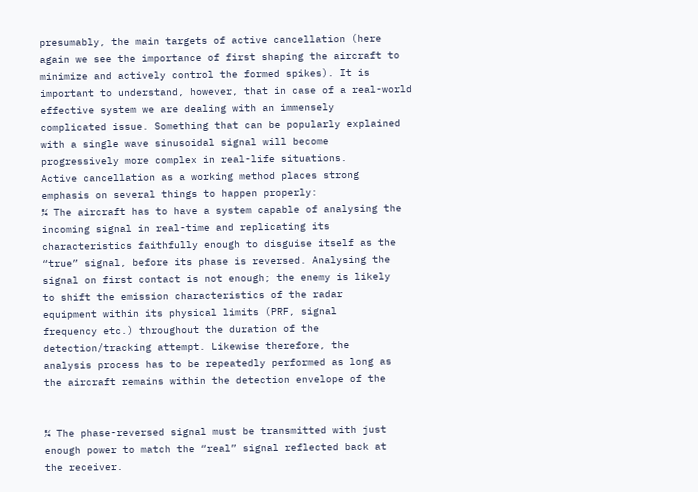presumably, the main targets of active cancellation (here
again we see the importance of first shaping the aircraft to
minimize and actively control the formed spikes). It is
important to understand, however, that in case of a real-world
effective system we are dealing with an immensely
complicated issue. Something that can be popularly explained
with a single wave sinusoidal signal will become
progressively more complex in real-life situations.
Active cancellation as a working method places strong
emphasis on several things to happen properly:
¾ The aircraft has to have a system capable of analysing the
incoming signal in real-time and replicating its
characteristics faithfully enough to disguise itself as the
“true” signal, before its phase is reversed. Analysing the
signal on first contact is not enough; the enemy is likely
to shift the emission characteristics of the radar
equipment within its physical limits (PRF, signal
frequency etc.) throughout the duration of the
detection/tracking attempt. Likewise therefore, the
analysis process has to be repeatedly performed as long as
the aircraft remains within the detection envelope of the


¾ The phase-reversed signal must be transmitted with just
enough power to match the “real” signal reflected back at
the receiver.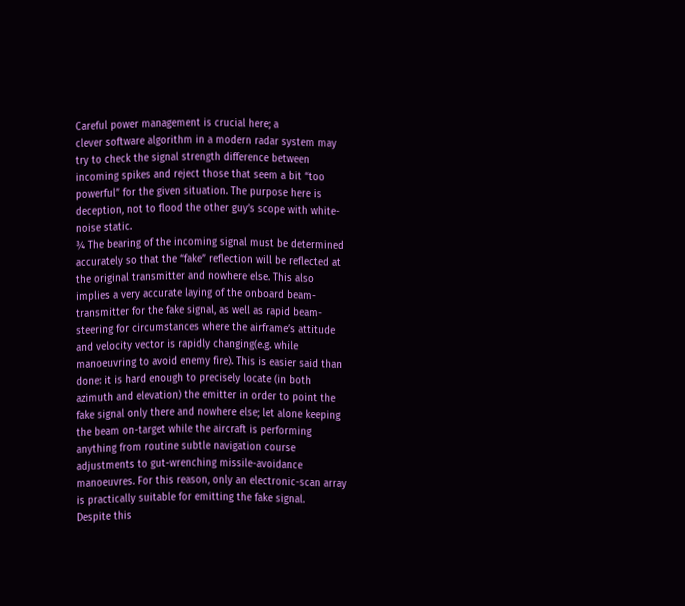Careful power management is crucial here; a
clever software algorithm in a modern radar system may
try to check the signal strength difference between
incoming spikes and reject those that seem a bit “too
powerful” for the given situation. The purpose here is
deception, not to flood the other guy’s scope with white-
noise static.
¾ The bearing of the incoming signal must be determined
accurately so that the “fake” reflection will be reflected at
the original transmitter and nowhere else. This also
implies a very accurate laying of the onboard beam-
transmitter for the fake signal, as well as rapid beam-
steering for circumstances where the airframe’s attitude
and velocity vector is rapidly changing(e.g. while
manoeuvring to avoid enemy fire). This is easier said than
done: it is hard enough to precisely locate (in both
azimuth and elevation) the emitter in order to point the
fake signal only there and nowhere else; let alone keeping
the beam on-target while the aircraft is performing
anything from routine subtle navigation course
adjustments to gut-wrenching missile-avoidance
manoeuvres. For this reason, only an electronic-scan array
is practically suitable for emitting the fake signal.
Despite this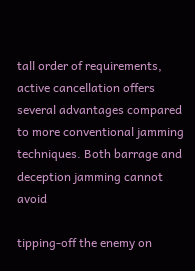tall order of requirements, active cancellation offers
several advantages compared to more conventional jamming
techniques. Both barrage and deception jamming cannot avoid

tipping-off the enemy on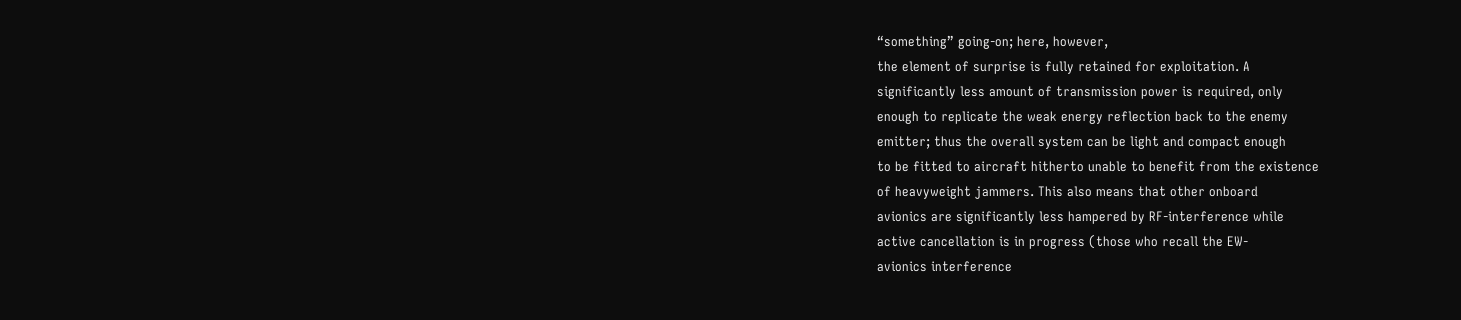“something” going-on; here, however,
the element of surprise is fully retained for exploitation. A
significantly less amount of transmission power is required, only
enough to replicate the weak energy reflection back to the enemy
emitter; thus the overall system can be light and compact enough
to be fitted to aircraft hitherto unable to benefit from the existence
of heavyweight jammers. This also means that other onboard
avionics are significantly less hampered by RF-interference while
active cancellation is in progress (those who recall the EW-
avionics interference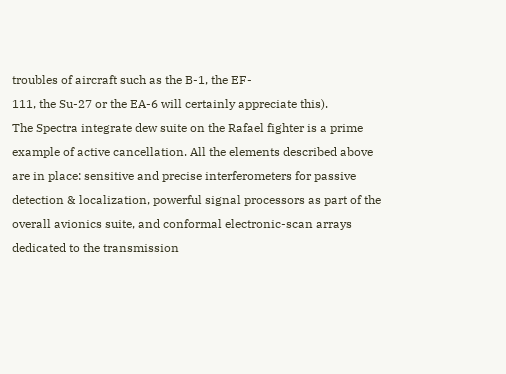troubles of aircraft such as the B-1, the EF-
111, the Su-27 or the EA-6 will certainly appreciate this).
The Spectra integrate dew suite on the Rafael fighter is a prime
example of active cancellation. All the elements described above
are in place: sensitive and precise interferometers for passive
detection & localization, powerful signal processors as part of the
overall avionics suite, and conformal electronic-scan arrays
dedicated to the transmission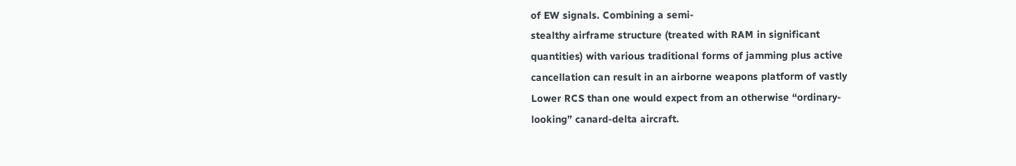of EW signals. Combining a semi-
stealthy airframe structure (treated with RAM in significant
quantities) with various traditional forms of jamming plus active
cancellation can result in an airborne weapons platform of vastly
Lower RCS than one would expect from an otherwise “ordinary-
looking” canard-delta aircraft.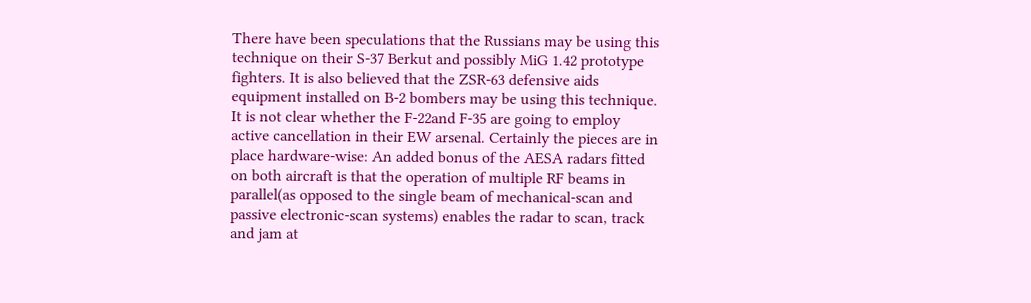There have been speculations that the Russians may be using this
technique on their S-37 Berkut and possibly MiG 1.42 prototype
fighters. It is also believed that the ZSR-63 defensive aids
equipment installed on B-2 bombers may be using this technique.
It is not clear whether the F-22and F-35 are going to employ
active cancellation in their EW arsenal. Certainly the pieces are in
place hardware-wise: An added bonus of the AESA radars fitted
on both aircraft is that the operation of multiple RF beams in
parallel(as opposed to the single beam of mechanical-scan and
passive electronic-scan systems) enables the radar to scan, track
and jam at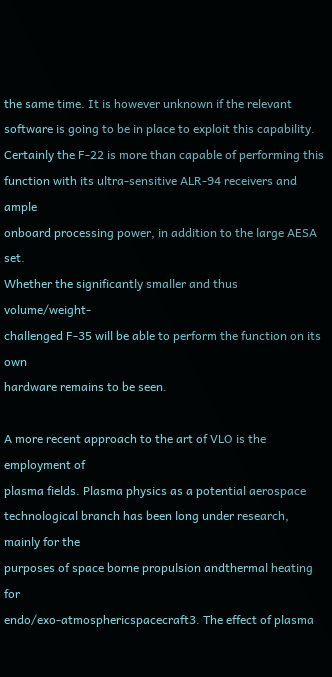the same time. It is however unknown if the relevant
software is going to be in place to exploit this capability.
Certainly the F-22 is more than capable of performing this
function with its ultra-sensitive ALR-94 receivers and ample
onboard processing power, in addition to the large AESA set.
Whether the significantly smaller and thus volume/weight-
challenged F-35 will be able to perform the function on its own
hardware remains to be seen.

A more recent approach to the art of VLO is the employment of
plasma fields. Plasma physics as a potential aerospace
technological branch has been long under research, mainly for the
purposes of space borne propulsion andthermal heating for
endo/exo-atmosphericspacecraft3. The effect of plasma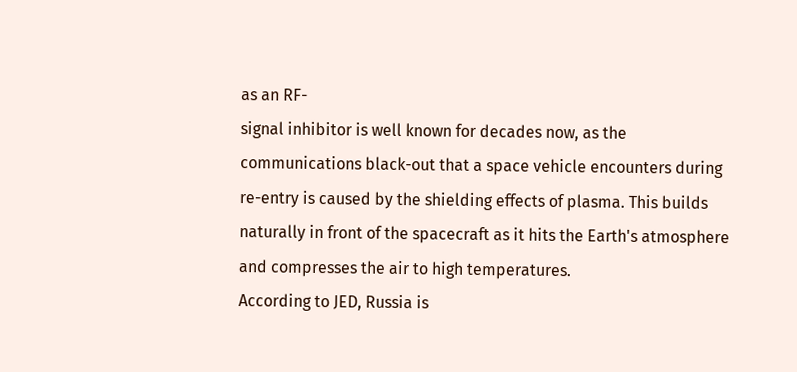as an RF-
signal inhibitor is well known for decades now, as the
communications black-out that a space vehicle encounters during
re-entry is caused by the shielding effects of plasma. This builds
naturally in front of the spacecraft as it hits the Earth's atmosphere
and compresses the air to high temperatures.
According to JED, Russia is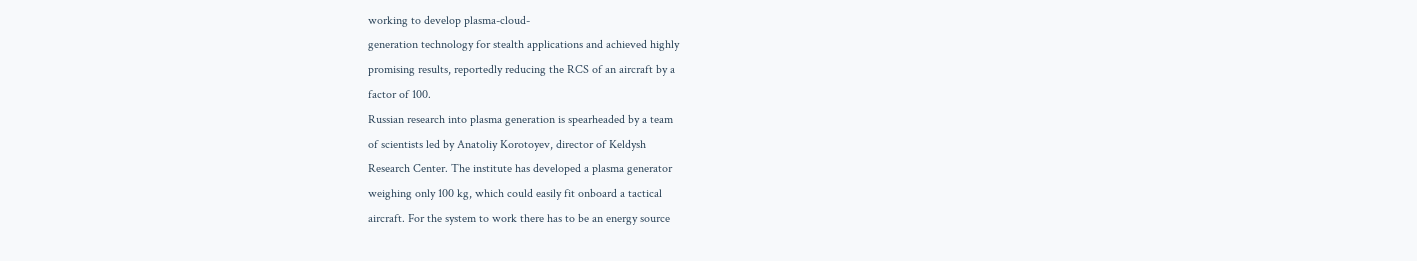working to develop plasma-cloud-
generation technology for stealth applications and achieved highly
promising results, reportedly reducing the RCS of an aircraft by a
factor of 100.
Russian research into plasma generation is spearheaded by a team
of scientists led by Anatoliy Korotoyev, director of Keldysh
Research Center. The institute has developed a plasma generator
weighing only 100 kg, which could easily fit onboard a tactical
aircraft. For the system to work there has to be an energy source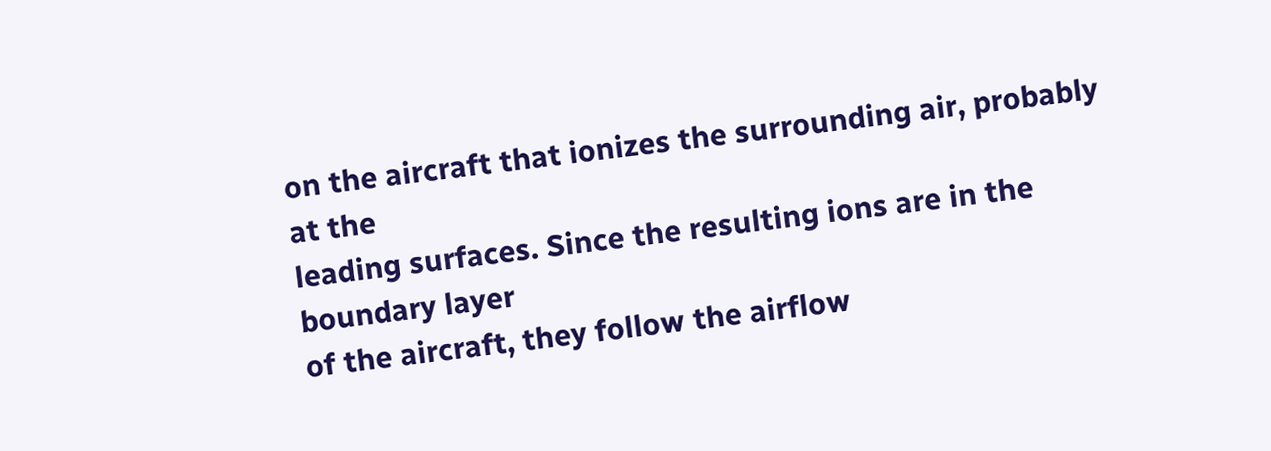on the aircraft that ionizes the surrounding air, probably at the
leading surfaces. Since the resulting ions are in the boundary layer
of the aircraft, they follow the airflow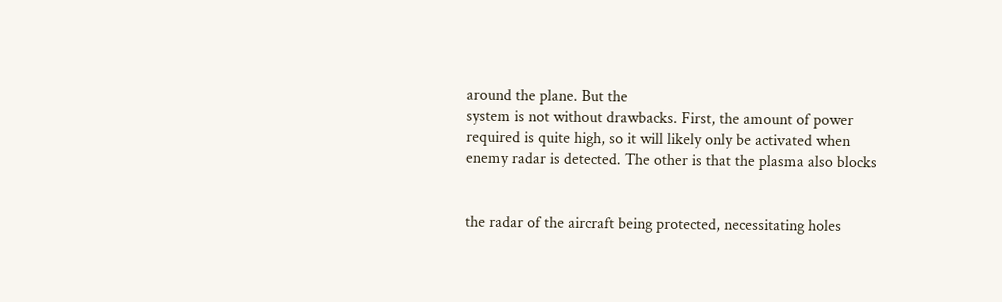around the plane. But the
system is not without drawbacks. First, the amount of power
required is quite high, so it will likely only be activated when
enemy radar is detected. The other is that the plasma also blocks


the radar of the aircraft being protected, necessitating holes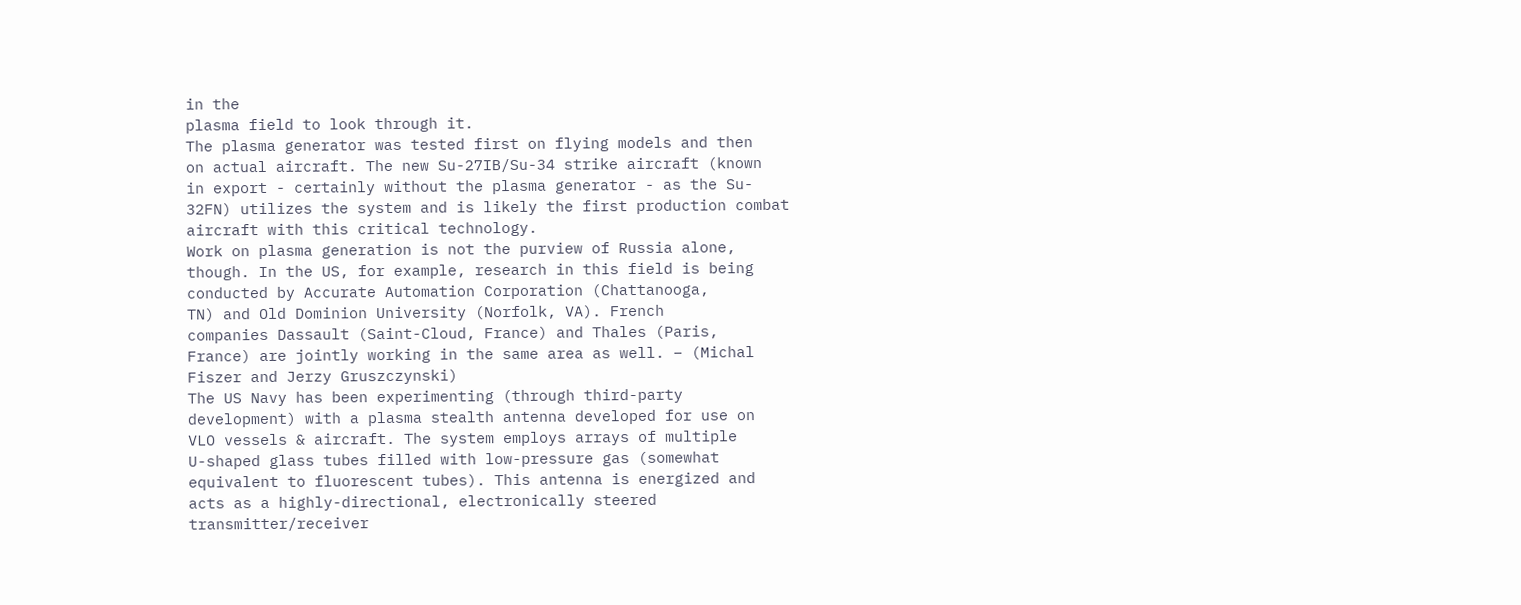in the
plasma field to look through it.
The plasma generator was tested first on flying models and then
on actual aircraft. The new Su-27IB/Su-34 strike aircraft (known
in export - certainly without the plasma generator - as the Su-
32FN) utilizes the system and is likely the first production combat
aircraft with this critical technology.
Work on plasma generation is not the purview of Russia alone,
though. In the US, for example, research in this field is being
conducted by Accurate Automation Corporation (Chattanooga,
TN) and Old Dominion University (Norfolk, VA). French
companies Dassault (Saint-Cloud, France) and Thales (Paris,
France) are jointly working in the same area as well. – (Michal
Fiszer and Jerzy Gruszczynski)
The US Navy has been experimenting (through third-party
development) with a plasma stealth antenna developed for use on
VLO vessels & aircraft. The system employs arrays of multiple
U-shaped glass tubes filled with low-pressure gas (somewhat
equivalent to fluorescent tubes). This antenna is energized and
acts as a highly-directional, electronically steered
transmitter/receiver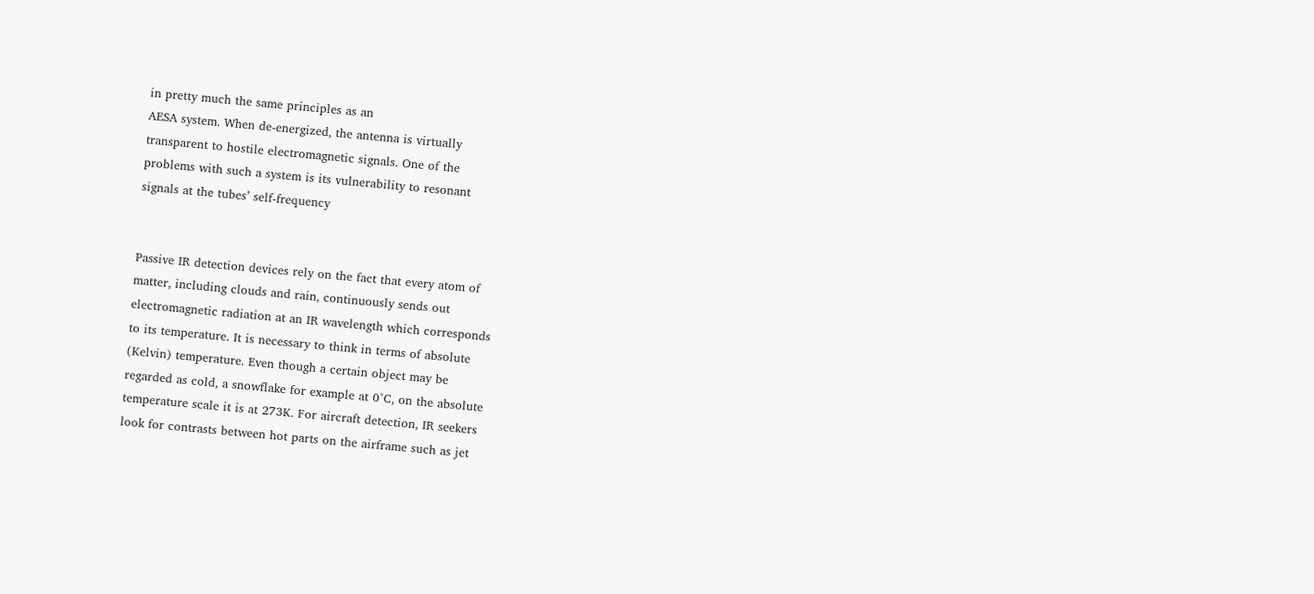in pretty much the same principles as an
AESA system. When de-energized, the antenna is virtually
transparent to hostile electromagnetic signals. One of the
problems with such a system is its vulnerability to resonant
signals at the tubes’ self-frequency


Passive IR detection devices rely on the fact that every atom of
matter, including clouds and rain, continuously sends out
electromagnetic radiation at an IR wavelength which corresponds
to its temperature. It is necessary to think in terms of absolute
(Kelvin) temperature. Even though a certain object may be
regarded as cold, a snowflake for example at 0°C, on the absolute
temperature scale it is at 273K. For aircraft detection, IR seekers
look for contrasts between hot parts on the airframe such as jet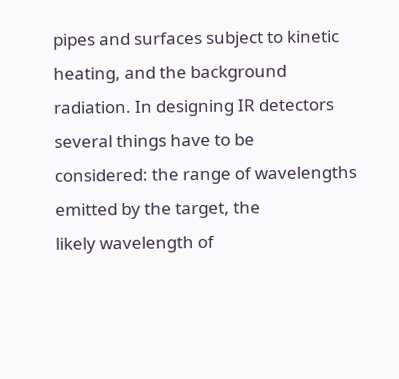pipes and surfaces subject to kinetic heating, and the background
radiation. In designing IR detectors several things have to be
considered: the range of wavelengths emitted by the target, the
likely wavelength of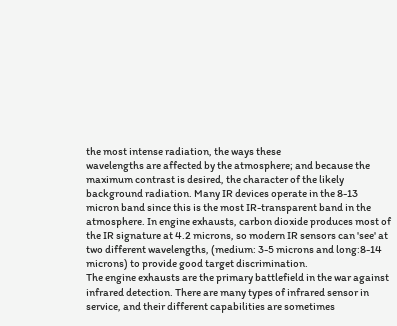the most intense radiation, the ways these
wavelengths are affected by the atmosphere; and because the
maximum contrast is desired, the character of the likely
background radiation. Many IR devices operate in the 8-13
micron band since this is the most IR-transparent band in the
atmosphere. In engine exhausts, carbon dioxide produces most of
the IR signature at 4.2 microns, so modern IR sensors can 'see' at
two different wavelengths, (medium: 3-5 microns and long:8-14
microns) to provide good target discrimination.
The engine exhausts are the primary battlefield in the war against
infrared detection. There are many types of infrared sensor in
service, and their different capabilities are sometimes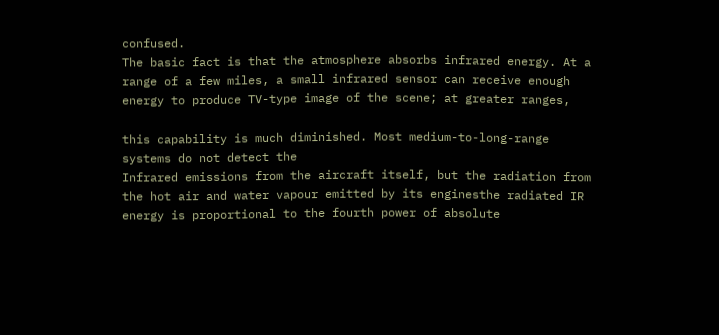confused.
The basic fact is that the atmosphere absorbs infrared energy. At a
range of a few miles, a small infrared sensor can receive enough
energy to produce TV-type image of the scene; at greater ranges,

this capability is much diminished. Most medium-to-long-range
systems do not detect the
Infrared emissions from the aircraft itself, but the radiation from
the hot air and water vapour emitted by its enginesthe radiated IR
energy is proportional to the fourth power of absolute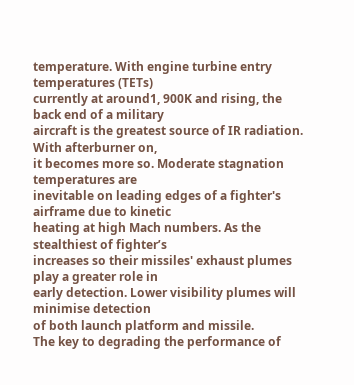temperature. With engine turbine entry temperatures (TETs)
currently at around1, 900K and rising, the back end of a military
aircraft is the greatest source of IR radiation. With afterburner on,
it becomes more so. Moderate stagnation temperatures are
inevitable on leading edges of a fighter's airframe due to kinetic
heating at high Mach numbers. As the stealthiest of fighter’s
increases so their missiles' exhaust plumes play a greater role in
early detection. Lower visibility plumes will minimise detection
of both launch platform and missile.
The key to degrading the performance of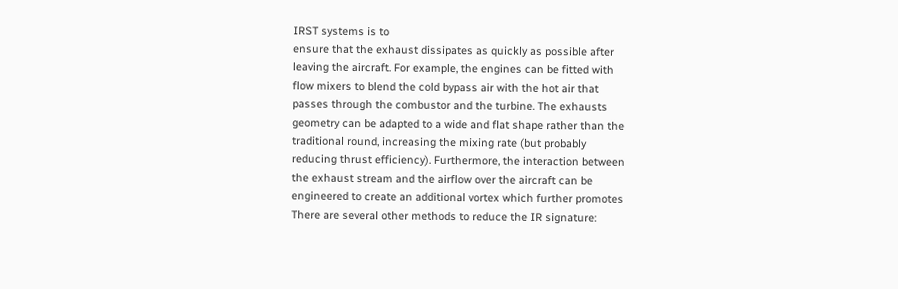IRST systems is to
ensure that the exhaust dissipates as quickly as possible after
leaving the aircraft. For example, the engines can be fitted with
flow mixers to blend the cold bypass air with the hot air that
passes through the combustor and the turbine. The exhausts
geometry can be adapted to a wide and flat shape rather than the
traditional round, increasing the mixing rate (but probably
reducing thrust efficiency). Furthermore, the interaction between
the exhaust stream and the airflow over the aircraft can be
engineered to create an additional vortex which further promotes
There are several other methods to reduce the IR signature: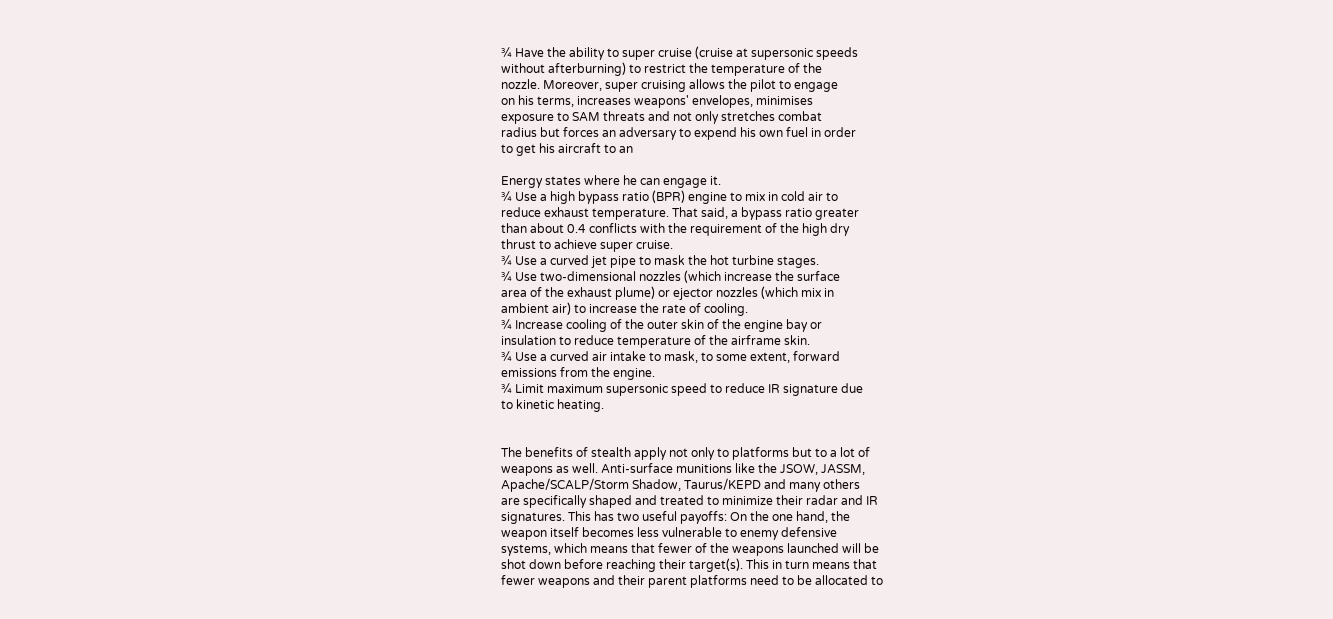¾ Have the ability to super cruise (cruise at supersonic speeds
without afterburning) to restrict the temperature of the
nozzle. Moreover, super cruising allows the pilot to engage
on his terms, increases weapons' envelopes, minimises
exposure to SAM threats and not only stretches combat
radius but forces an adversary to expend his own fuel in order
to get his aircraft to an

Energy states where he can engage it.
¾ Use a high bypass ratio (BPR) engine to mix in cold air to
reduce exhaust temperature. That said, a bypass ratio greater
than about 0.4 conflicts with the requirement of the high dry
thrust to achieve super cruise.
¾ Use a curved jet pipe to mask the hot turbine stages.
¾ Use two-dimensional nozzles (which increase the surface
area of the exhaust plume) or ejector nozzles (which mix in
ambient air) to increase the rate of cooling.
¾ Increase cooling of the outer skin of the engine bay or
insulation to reduce temperature of the airframe skin.
¾ Use a curved air intake to mask, to some extent, forward
emissions from the engine.
¾ Limit maximum supersonic speed to reduce IR signature due
to kinetic heating.


The benefits of stealth apply not only to platforms but to a lot of
weapons as well. Anti-surface munitions like the JSOW, JASSM,
Apache/SCALP/Storm Shadow, Taurus/KEPD and many others
are specifically shaped and treated to minimize their radar and IR
signatures. This has two useful payoffs: On the one hand, the
weapon itself becomes less vulnerable to enemy defensive
systems, which means that fewer of the weapons launched will be
shot down before reaching their target(s). This in turn means that
fewer weapons and their parent platforms need to be allocated to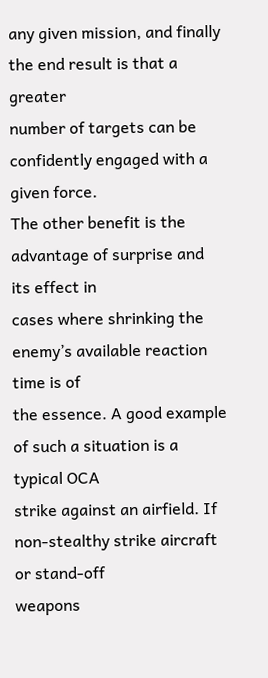any given mission, and finally the end result is that a greater
number of targets can be confidently engaged with a given force.
The other benefit is the advantage of surprise and its effect in
cases where shrinking the enemy’s available reaction time is of
the essence. A good example of such a situation is a typical OCA
strike against an airfield. If non-stealthy strike aircraft or stand-off
weapons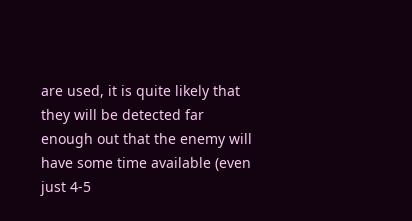are used, it is quite likely that they will be detected far
enough out that the enemy will have some time available (even
just 4-5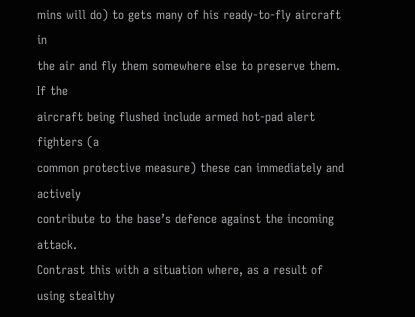mins will do) to gets many of his ready-to-fly aircraft in
the air and fly them somewhere else to preserve them. If the
aircraft being flushed include armed hot-pad alert fighters (a
common protective measure) these can immediately and actively
contribute to the base’s defence against the incoming attack.
Contrast this with a situation where, as a result of using stealthy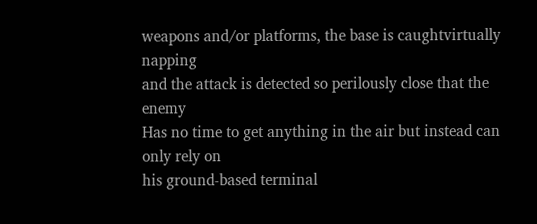weapons and/or platforms, the base is caughtvirtually napping
and the attack is detected so perilously close that the enemy
Has no time to get anything in the air but instead can only rely on
his ground-based terminal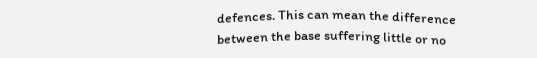defences. This can mean the difference
between the base suffering little or no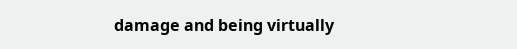damage and being virtually